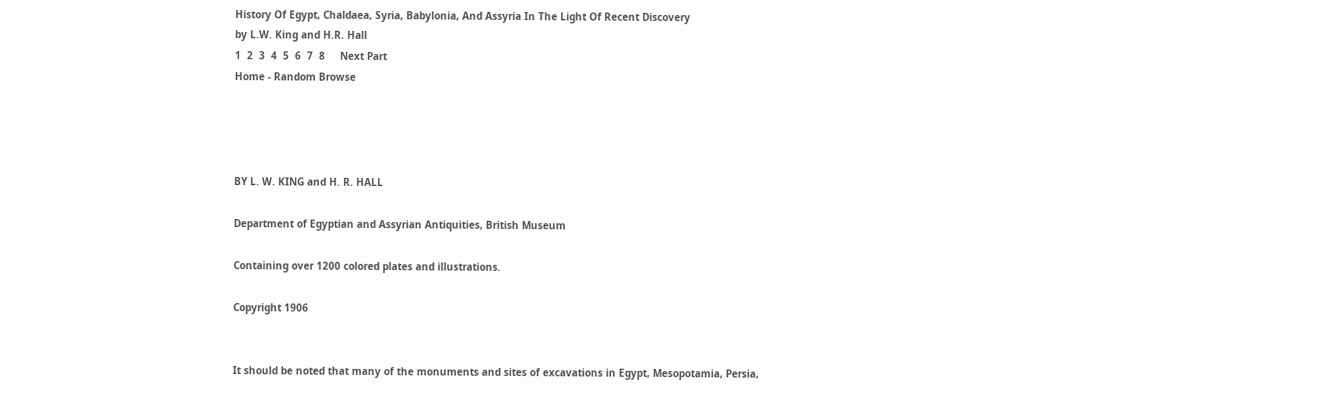History Of Egypt, Chaldaea, Syria, Babylonia, And Assyria In The Light Of Recent Discovery
by L.W. King and H.R. Hall
1  2  3  4  5  6  7  8     Next Part
Home - Random Browse




BY L. W. KING and H. R. HALL

Department of Egyptian and Assyrian Antiquities, British Museum

Containing over 1200 colored plates and illustrations.

Copyright 1906


It should be noted that many of the monuments and sites of excavations in Egypt, Mesopotamia, Persia,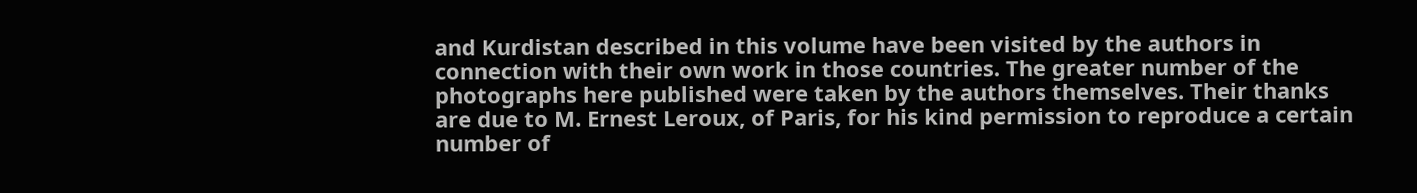and Kurdistan described in this volume have been visited by the authors in connection with their own work in those countries. The greater number of the photographs here published were taken by the authors themselves. Their thanks are due to M. Ernest Leroux, of Paris, for his kind permission to reproduce a certain number of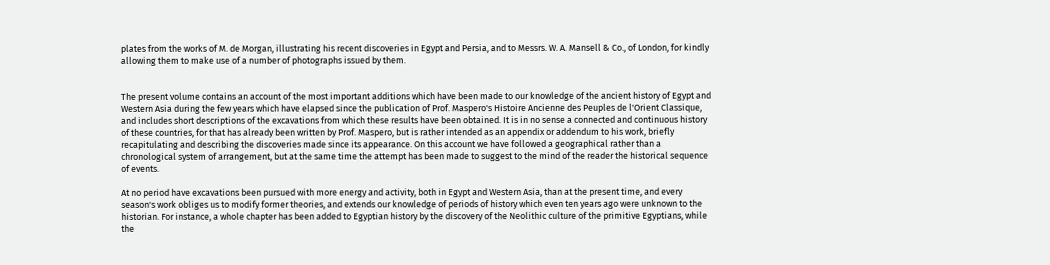plates from the works of M. de Morgan, illustrating his recent discoveries in Egypt and Persia, and to Messrs. W. A. Mansell & Co., of London, for kindly allowing them to make use of a number of photographs issued by them.


The present volume contains an account of the most important additions which have been made to our knowledge of the ancient history of Egypt and Western Asia during the few years which have elapsed since the publication of Prof. Maspero's Histoire Ancienne des Peuples de l'Orient Classique, and includes short descriptions of the excavations from which these results have been obtained. It is in no sense a connected and continuous history of these countries, for that has already been written by Prof. Maspero, but is rather intended as an appendix or addendum to his work, briefly recapitulating and describing the discoveries made since its appearance. On this account we have followed a geographical rather than a chronological system of arrangement, but at the same time the attempt has been made to suggest to the mind of the reader the historical sequence of events.

At no period have excavations been pursued with more energy and activity, both in Egypt and Western Asia, than at the present time, and every season's work obliges us to modify former theories, and extends our knowledge of periods of history which even ten years ago were unknown to the historian. For instance, a whole chapter has been added to Egyptian history by the discovery of the Neolithic culture of the primitive Egyptians, while the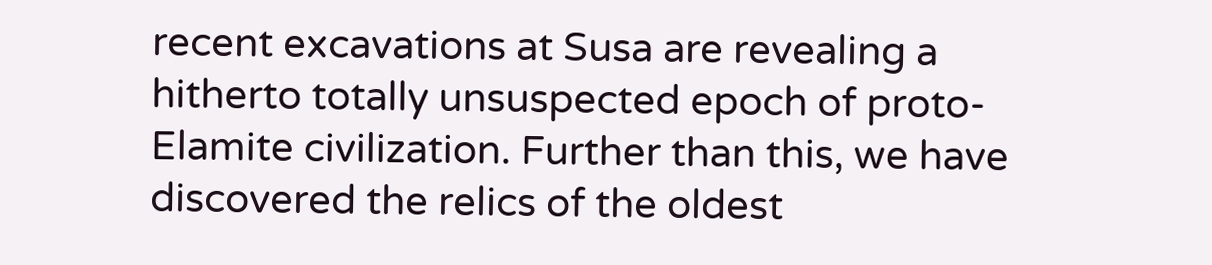recent excavations at Susa are revealing a hitherto totally unsuspected epoch of proto-Elamite civilization. Further than this, we have discovered the relics of the oldest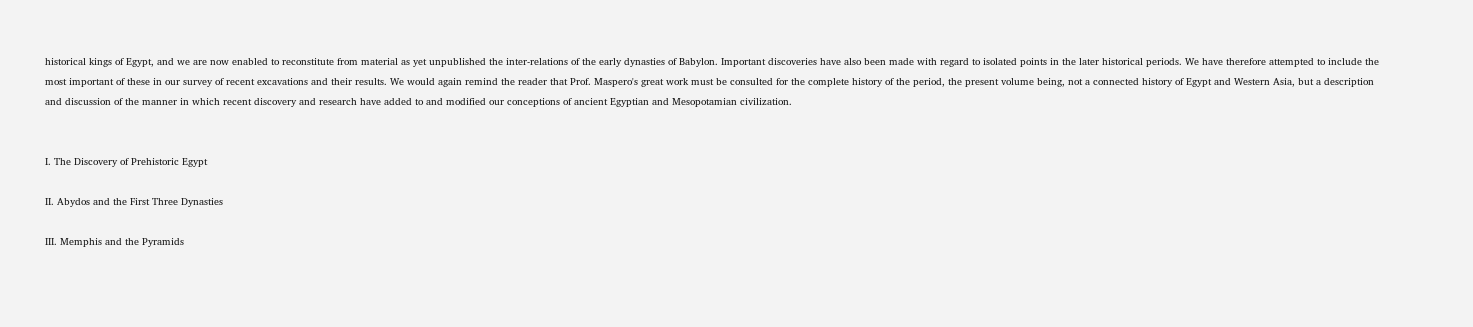historical kings of Egypt, and we are now enabled to reconstitute from material as yet unpublished the inter-relations of the early dynasties of Babylon. Important discoveries have also been made with regard to isolated points in the later historical periods. We have therefore attempted to include the most important of these in our survey of recent excavations and their results. We would again remind the reader that Prof. Maspero's great work must be consulted for the complete history of the period, the present volume being, not a connected history of Egypt and Western Asia, but a description and discussion of the manner in which recent discovery and research have added to and modified our conceptions of ancient Egyptian and Mesopotamian civilization.


I. The Discovery of Prehistoric Egypt

II. Abydos and the First Three Dynasties

III. Memphis and the Pyramids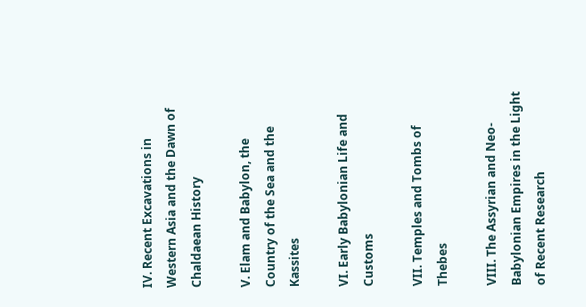IV. Recent Excavations in Western Asia and the Dawn of Chaldaean History

V. Elam and Babylon, the Country of the Sea and the Kassites

VI. Early Babylonian Life and Customs

VII. Temples and Tombs of Thebes

VIII. The Assyrian and Neo-Babylonian Empires in the Light of Recent Research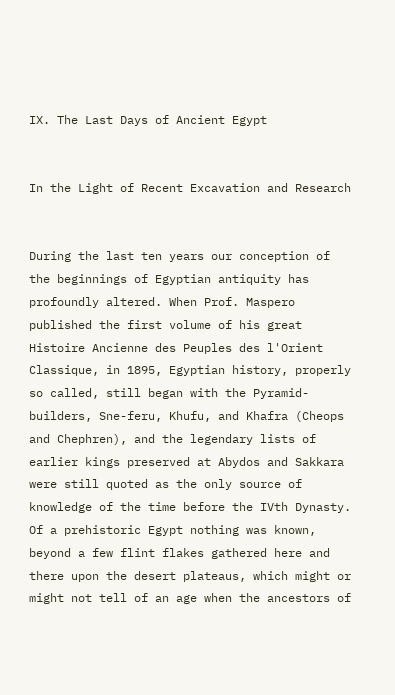IX. The Last Days of Ancient Egypt


In the Light of Recent Excavation and Research


During the last ten years our conception of the beginnings of Egyptian antiquity has profoundly altered. When Prof. Maspero published the first volume of his great Histoire Ancienne des Peuples des l'Orient Classique, in 1895, Egyptian history, properly so called, still began with the Pyramid-builders, Sne-feru, Khufu, and Khafra (Cheops and Chephren), and the legendary lists of earlier kings preserved at Abydos and Sakkara were still quoted as the only source of knowledge of the time before the IVth Dynasty. Of a prehistoric Egypt nothing was known, beyond a few flint flakes gathered here and there upon the desert plateaus, which might or might not tell of an age when the ancestors of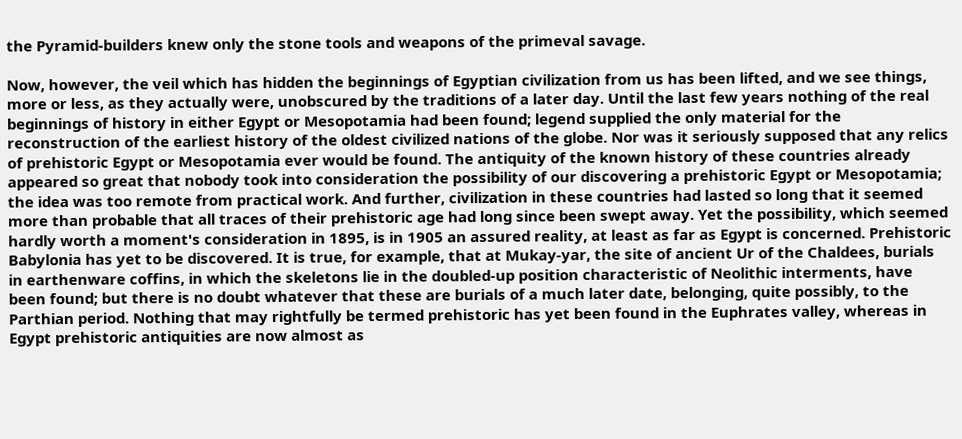the Pyramid-builders knew only the stone tools and weapons of the primeval savage.

Now, however, the veil which has hidden the beginnings of Egyptian civilization from us has been lifted, and we see things, more or less, as they actually were, unobscured by the traditions of a later day. Until the last few years nothing of the real beginnings of history in either Egypt or Mesopotamia had been found; legend supplied the only material for the reconstruction of the earliest history of the oldest civilized nations of the globe. Nor was it seriously supposed that any relics of prehistoric Egypt or Mesopotamia ever would be found. The antiquity of the known history of these countries already appeared so great that nobody took into consideration the possibility of our discovering a prehistoric Egypt or Mesopotamia; the idea was too remote from practical work. And further, civilization in these countries had lasted so long that it seemed more than probable that all traces of their prehistoric age had long since been swept away. Yet the possibility, which seemed hardly worth a moment's consideration in 1895, is in 1905 an assured reality, at least as far as Egypt is concerned. Prehistoric Babylonia has yet to be discovered. It is true, for example, that at Mukay-yar, the site of ancient Ur of the Chaldees, burials in earthenware coffins, in which the skeletons lie in the doubled-up position characteristic of Neolithic interments, have been found; but there is no doubt whatever that these are burials of a much later date, belonging, quite possibly, to the Parthian period. Nothing that may rightfully be termed prehistoric has yet been found in the Euphrates valley, whereas in Egypt prehistoric antiquities are now almost as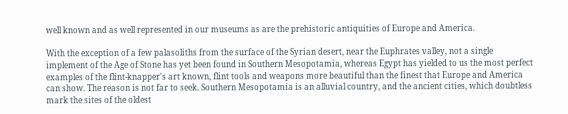well known and as well represented in our museums as are the prehistoric antiquities of Europe and America.

With the exception of a few palasoliths from the surface of the Syrian desert, near the Euphrates valley, not a single implement of the Age of Stone has yet been found in Southern Mesopotamia, whereas Egypt has yielded to us the most perfect examples of the flint-knapper's art known, flint tools and weapons more beautiful than the finest that Europe and America can show. The reason is not far to seek. Southern Mesopotamia is an alluvial country, and the ancient cities, which doubtless mark the sites of the oldest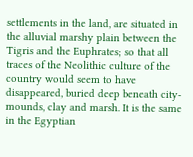settlements in the land, are situated in the alluvial marshy plain between the Tigris and the Euphrates; so that all traces of the Neolithic culture of the country would seem to have disappeared, buried deep beneath city-mounds, clay and marsh. It is the same in the Egyptian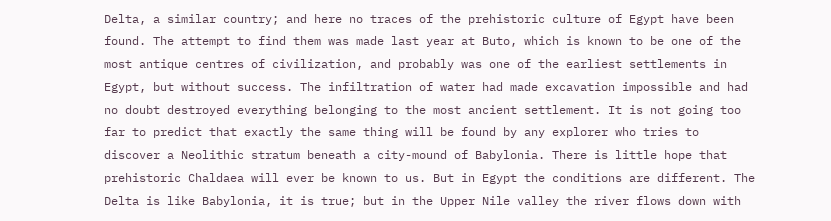Delta, a similar country; and here no traces of the prehistoric culture of Egypt have been found. The attempt to find them was made last year at Buto, which is known to be one of the most antique centres of civilization, and probably was one of the earliest settlements in Egypt, but without success. The infiltration of water had made excavation impossible and had no doubt destroyed everything belonging to the most ancient settlement. It is not going too far to predict that exactly the same thing will be found by any explorer who tries to discover a Neolithic stratum beneath a city-mound of Babylonia. There is little hope that prehistoric Chaldaea will ever be known to us. But in Egypt the conditions are different. The Delta is like Babylonia, it is true; but in the Upper Nile valley the river flows down with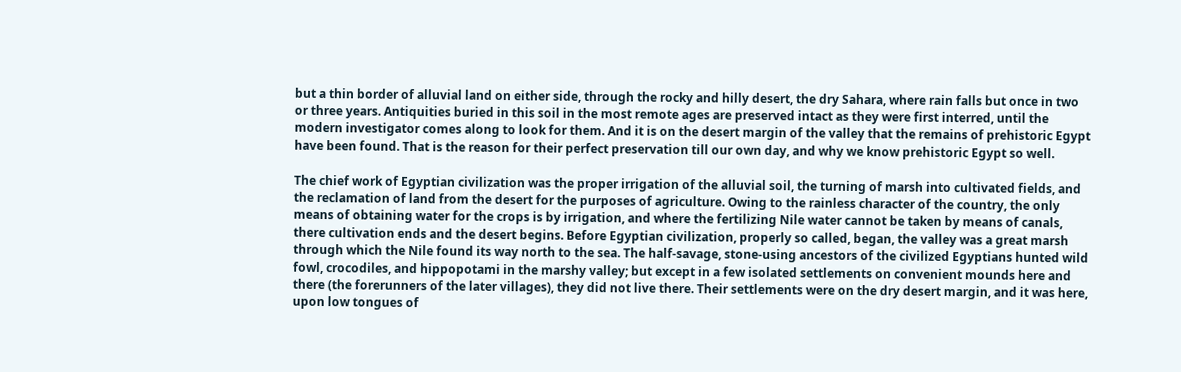but a thin border of alluvial land on either side, through the rocky and hilly desert, the dry Sahara, where rain falls but once in two or three years. Antiquities buried in this soil in the most remote ages are preserved intact as they were first interred, until the modern investigator comes along to look for them. And it is on the desert margin of the valley that the remains of prehistoric Egypt have been found. That is the reason for their perfect preservation till our own day, and why we know prehistoric Egypt so well.

The chief work of Egyptian civilization was the proper irrigation of the alluvial soil, the turning of marsh into cultivated fields, and the reclamation of land from the desert for the purposes of agriculture. Owing to the rainless character of the country, the only means of obtaining water for the crops is by irrigation, and where the fertilizing Nile water cannot be taken by means of canals, there cultivation ends and the desert begins. Before Egyptian civilization, properly so called, began, the valley was a great marsh through which the Nile found its way north to the sea. The half-savage, stone-using ancestors of the civilized Egyptians hunted wild fowl, crocodiles, and hippopotami in the marshy valley; but except in a few isolated settlements on convenient mounds here and there (the forerunners of the later villages), they did not live there. Their settlements were on the dry desert margin, and it was here, upon low tongues of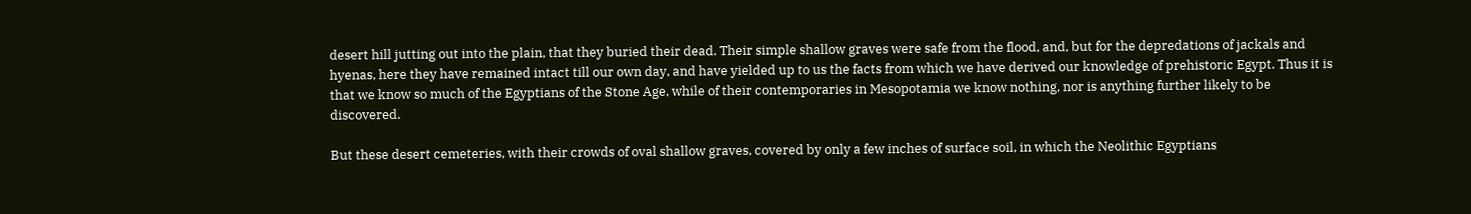desert hill jutting out into the plain, that they buried their dead. Their simple shallow graves were safe from the flood, and, but for the depredations of jackals and hyenas, here they have remained intact till our own day, and have yielded up to us the facts from which we have derived our knowledge of prehistoric Egypt. Thus it is that we know so much of the Egyptians of the Stone Age, while of their contemporaries in Mesopotamia we know nothing, nor is anything further likely to be discovered.

But these desert cemeteries, with their crowds of oval shallow graves, covered by only a few inches of surface soil, in which the Neolithic Egyptians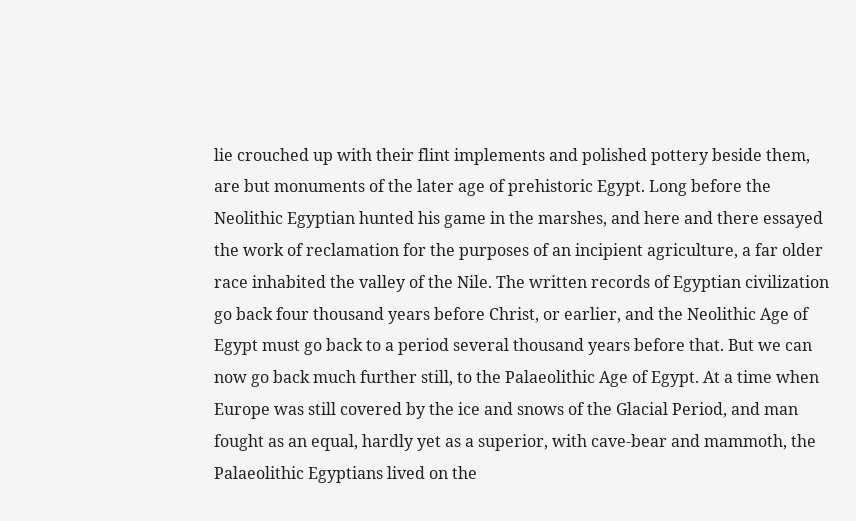lie crouched up with their flint implements and polished pottery beside them, are but monuments of the later age of prehistoric Egypt. Long before the Neolithic Egyptian hunted his game in the marshes, and here and there essayed the work of reclamation for the purposes of an incipient agriculture, a far older race inhabited the valley of the Nile. The written records of Egyptian civilization go back four thousand years before Christ, or earlier, and the Neolithic Age of Egypt must go back to a period several thousand years before that. But we can now go back much further still, to the Palaeolithic Age of Egypt. At a time when Europe was still covered by the ice and snows of the Glacial Period, and man fought as an equal, hardly yet as a superior, with cave-bear and mammoth, the Palaeolithic Egyptians lived on the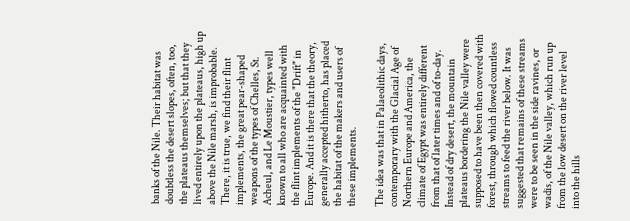banks of the Nile. Their habitat was doubtless the desert slopes, often, too, the plateaus themselves; but that they lived entirely upon the plateaus, high up above the Nile marsh, is improbable. There, it is true, we find their flint implements, the great pear-shaped weapons of the types of Chelles, St. Acheul, and Le Moustier, types well known to all who are acquainted with the flint implements of the "Drift" in Europe. And it is there that the theory, generally accepted hitherto, has placed the habitat of the makers and users of these implements.

The idea was that in Palaeolithic days, contemporary with the Glacial Age of Northern Europe and America, the climate of Egypt was entirely different from that of later times and of to-day. Instead of dry desert, the mountain plateaus bordering the Nile valley were supposed to have been then covered with forest, through which flowed countless streams to feed the river below. It was suggested that remains of these streams were to be seen in the side ravines, or wadis, of the Nile valley, which run up from the low desert on the river level into the hills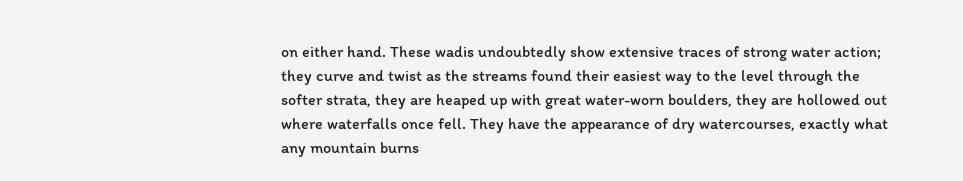on either hand. These wadis undoubtedly show extensive traces of strong water action; they curve and twist as the streams found their easiest way to the level through the softer strata, they are heaped up with great water-worn boulders, they are hollowed out where waterfalls once fell. They have the appearance of dry watercourses, exactly what any mountain burns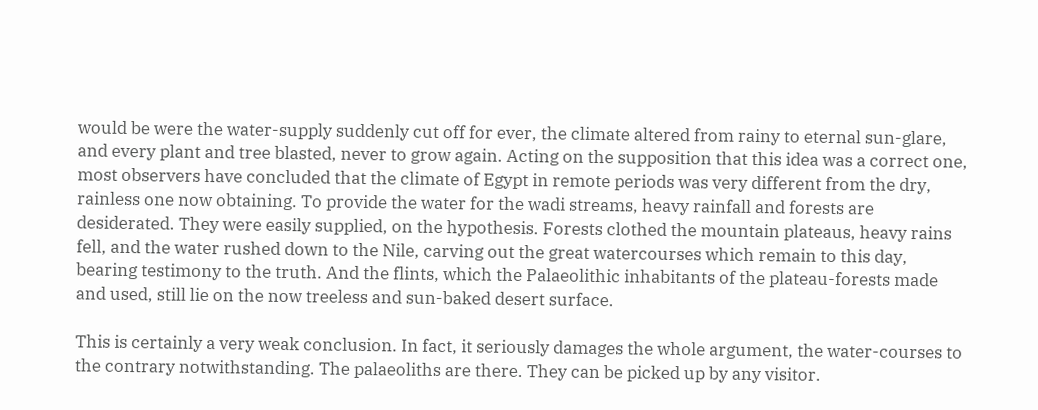would be were the water-supply suddenly cut off for ever, the climate altered from rainy to eternal sun-glare, and every plant and tree blasted, never to grow again. Acting on the supposition that this idea was a correct one, most observers have concluded that the climate of Egypt in remote periods was very different from the dry, rainless one now obtaining. To provide the water for the wadi streams, heavy rainfall and forests are desiderated. They were easily supplied, on the hypothesis. Forests clothed the mountain plateaus, heavy rains fell, and the water rushed down to the Nile, carving out the great watercourses which remain to this day, bearing testimony to the truth. And the flints, which the Palaeolithic inhabitants of the plateau-forests made and used, still lie on the now treeless and sun-baked desert surface.

This is certainly a very weak conclusion. In fact, it seriously damages the whole argument, the water-courses to the contrary notwithstanding. The palaeoliths are there. They can be picked up by any visitor.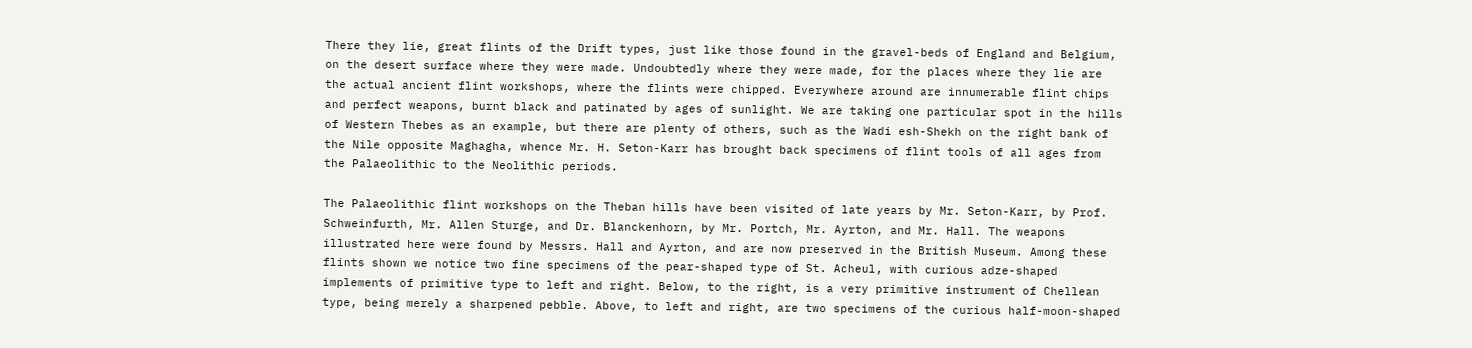There they lie, great flints of the Drift types, just like those found in the gravel-beds of England and Belgium, on the desert surface where they were made. Undoubtedly where they were made, for the places where they lie are the actual ancient flint workshops, where the flints were chipped. Everywhere around are innumerable flint chips and perfect weapons, burnt black and patinated by ages of sunlight. We are taking one particular spot in the hills of Western Thebes as an example, but there are plenty of others, such as the Wadi esh-Shekh on the right bank of the Nile opposite Maghagha, whence Mr. H. Seton-Karr has brought back specimens of flint tools of all ages from the Palaeolithic to the Neolithic periods.

The Palaeolithic flint workshops on the Theban hills have been visited of late years by Mr. Seton-Karr, by Prof. Schweinfurth, Mr. Allen Sturge, and Dr. Blanckenhorn, by Mr. Portch, Mr. Ayrton, and Mr. Hall. The weapons illustrated here were found by Messrs. Hall and Ayrton, and are now preserved in the British Museum. Among these flints shown we notice two fine specimens of the pear-shaped type of St. Acheul, with curious adze-shaped implements of primitive type to left and right. Below, to the right, is a very primitive instrument of Chellean type, being merely a sharpened pebble. Above, to left and right, are two specimens of the curious half-moon-shaped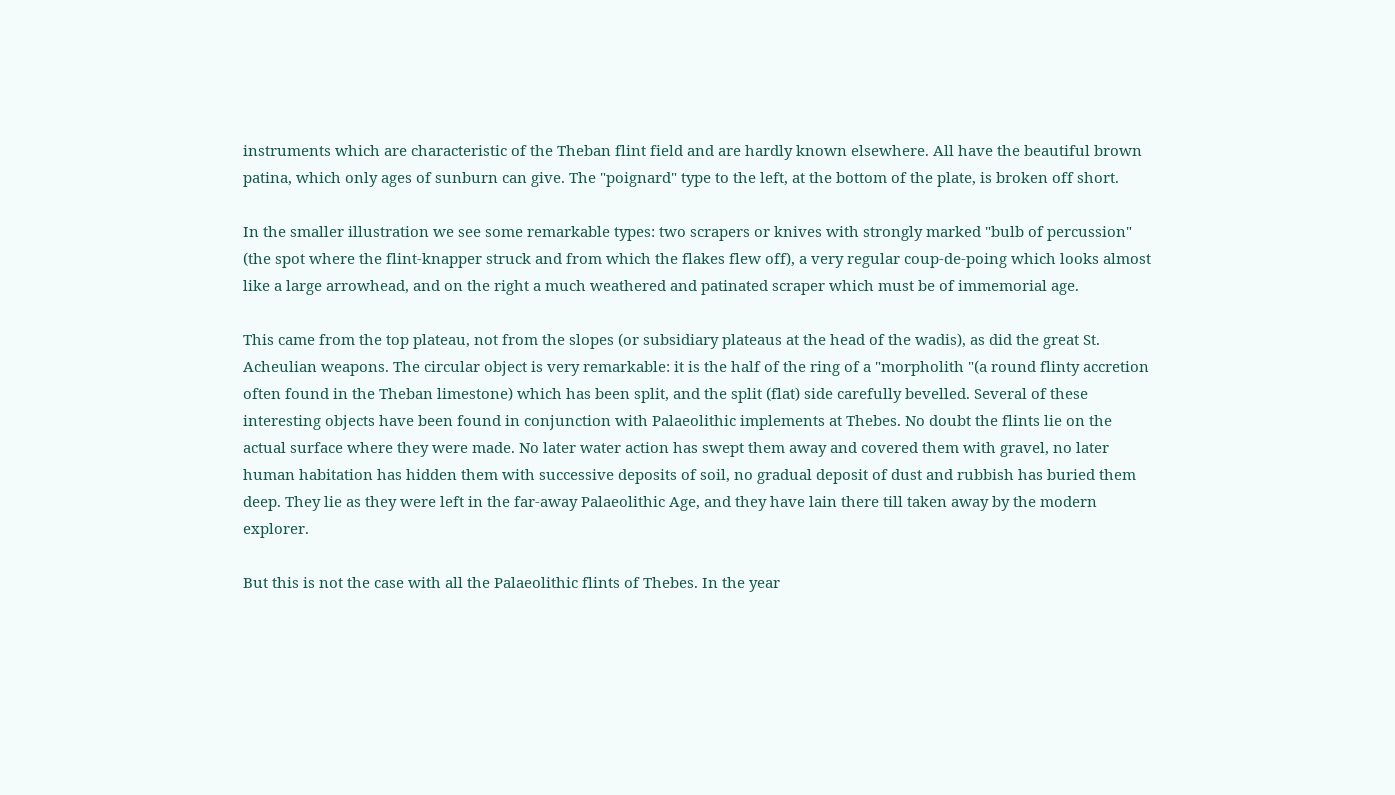instruments which are characteristic of the Theban flint field and are hardly known elsewhere. All have the beautiful brown patina, which only ages of sunburn can give. The "poignard" type to the left, at the bottom of the plate, is broken off short.

In the smaller illustration we see some remarkable types: two scrapers or knives with strongly marked "bulb of percussion" (the spot where the flint-knapper struck and from which the flakes flew off), a very regular coup-de-poing which looks almost like a large arrowhead, and on the right a much weathered and patinated scraper which must be of immemorial age.

This came from the top plateau, not from the slopes (or subsidiary plateaus at the head of the wadis), as did the great St. Acheulian weapons. The circular object is very remarkable: it is the half of the ring of a "morpholith "(a round flinty accretion often found in the Theban limestone) which has been split, and the split (flat) side carefully bevelled. Several of these interesting objects have been found in conjunction with Palaeolithic implements at Thebes. No doubt the flints lie on the actual surface where they were made. No later water action has swept them away and covered them with gravel, no later human habitation has hidden them with successive deposits of soil, no gradual deposit of dust and rubbish has buried them deep. They lie as they were left in the far-away Palaeolithic Age, and they have lain there till taken away by the modern explorer.

But this is not the case with all the Palaeolithic flints of Thebes. In the year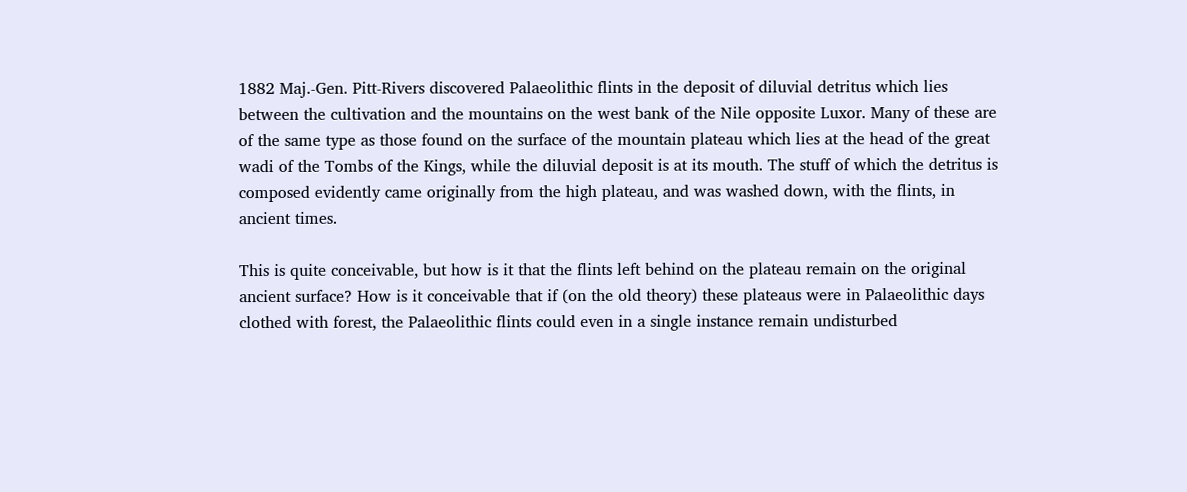1882 Maj.-Gen. Pitt-Rivers discovered Palaeolithic flints in the deposit of diluvial detritus which lies between the cultivation and the mountains on the west bank of the Nile opposite Luxor. Many of these are of the same type as those found on the surface of the mountain plateau which lies at the head of the great wadi of the Tombs of the Kings, while the diluvial deposit is at its mouth. The stuff of which the detritus is composed evidently came originally from the high plateau, and was washed down, with the flints, in ancient times.

This is quite conceivable, but how is it that the flints left behind on the plateau remain on the original ancient surface? How is it conceivable that if (on the old theory) these plateaus were in Palaeolithic days clothed with forest, the Palaeolithic flints could even in a single instance remain undisturbed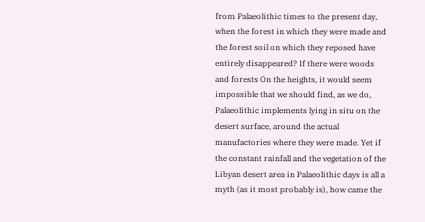from Palaeolithic times to the present day, when the forest in which they were made and the forest soil on which they reposed have entirely disappeared? If there were woods and forests On the heights, it would seem impossible that we should find, as we do, Palaeolithic implements lying in situ on the desert surface, around the actual manufactories where they were made. Yet if the constant rainfall and the vegetation of the Libyan desert area in Palaeolithic days is all a myth (as it most probably is), how came the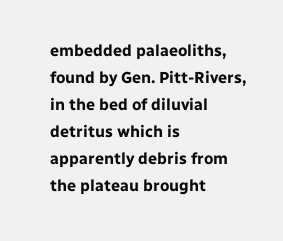embedded palaeoliths, found by Gen. Pitt-Rivers, in the bed of diluvial detritus which is apparently debris from the plateau brought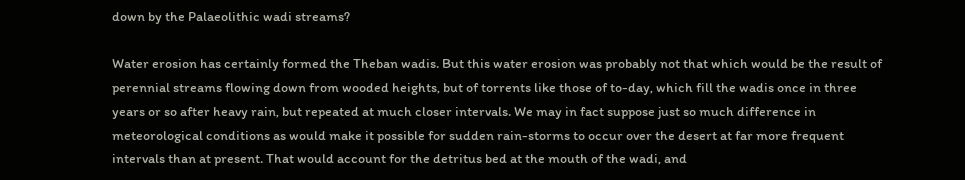down by the Palaeolithic wadi streams?

Water erosion has certainly formed the Theban wadis. But this water erosion was probably not that which would be the result of perennial streams flowing down from wooded heights, but of torrents like those of to-day, which fill the wadis once in three years or so after heavy rain, but repeated at much closer intervals. We may in fact suppose just so much difference in meteorological conditions as would make it possible for sudden rain-storms to occur over the desert at far more frequent intervals than at present. That would account for the detritus bed at the mouth of the wadi, and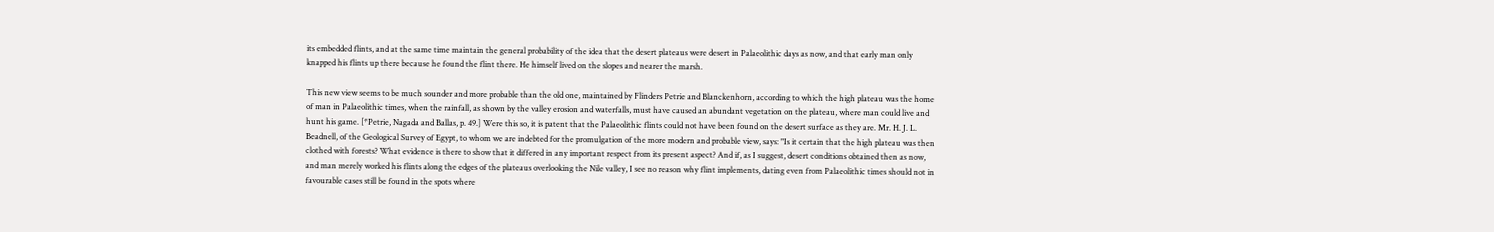its embedded flints, and at the same time maintain the general probability of the idea that the desert plateaus were desert in Palaeolithic days as now, and that early man only knapped his flints up there because he found the flint there. He himself lived on the slopes and nearer the marsh.

This new view seems to be much sounder and more probable than the old one, maintained by Flinders Petrie and Blanckenhorn, according to which the high plateau was the home of man in Palaeolithic times, when the rainfall, as shown by the valley erosion and waterfalls, must have caused an abundant vegetation on the plateau, where man could live and hunt his game. [*Petrie, Nagada and Ballas, p. 49.] Were this so, it is patent that the Palaeolithic flints could not have been found on the desert surface as they are. Mr. H. J. L. Beadnell, of the Geological Survey of Egypt, to whom we are indebted for the promulgation of the more modern and probable view, says: "Is it certain that the high plateau was then clothed with forests? What evidence is there to show that it differed in any important respect from its present aspect? And if, as I suggest, desert conditions obtained then as now, and man merely worked his flints along the edges of the plateaus overlooking the Nile valley, I see no reason why flint implements, dating even from Palaeolithic times should not in favourable cases still be found in the spots where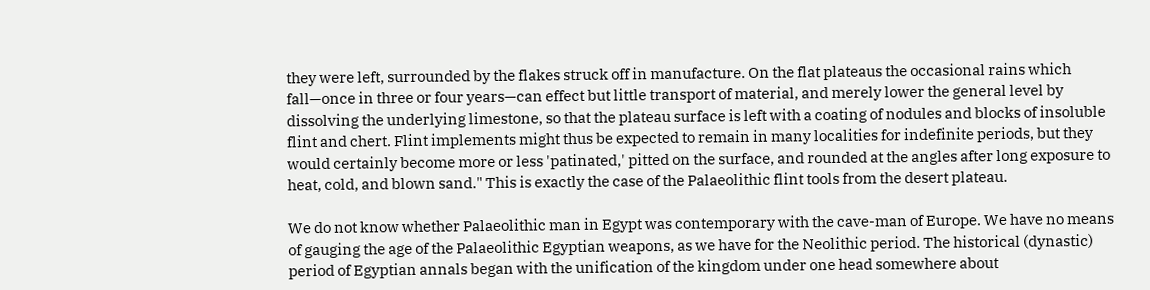they were left, surrounded by the flakes struck off in manufacture. On the flat plateaus the occasional rains which fall—once in three or four years—can effect but little transport of material, and merely lower the general level by dissolving the underlying limestone, so that the plateau surface is left with a coating of nodules and blocks of insoluble flint and chert. Flint implements might thus be expected to remain in many localities for indefinite periods, but they would certainly become more or less 'patinated,' pitted on the surface, and rounded at the angles after long exposure to heat, cold, and blown sand." This is exactly the case of the Palaeolithic flint tools from the desert plateau.

We do not know whether Palaeolithic man in Egypt was contemporary with the cave-man of Europe. We have no means of gauging the age of the Palaeolithic Egyptian weapons, as we have for the Neolithic period. The historical (dynastic) period of Egyptian annals began with the unification of the kingdom under one head somewhere about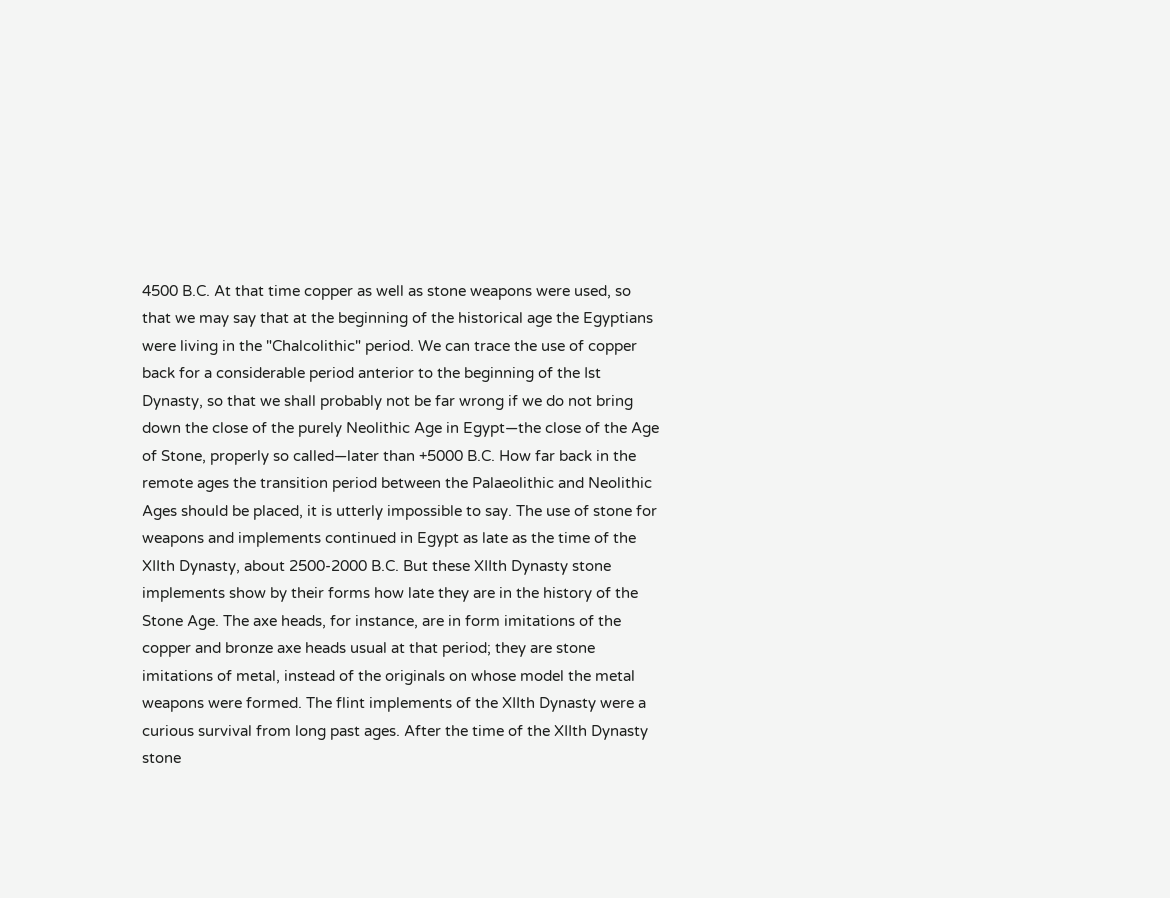4500 B.C. At that time copper as well as stone weapons were used, so that we may say that at the beginning of the historical age the Egyptians were living in the "Chalcolithic" period. We can trace the use of copper back for a considerable period anterior to the beginning of the Ist Dynasty, so that we shall probably not be far wrong if we do not bring down the close of the purely Neolithic Age in Egypt—the close of the Age of Stone, properly so called—later than +5000 B.C. How far back in the remote ages the transition period between the Palaeolithic and Neolithic Ages should be placed, it is utterly impossible to say. The use of stone for weapons and implements continued in Egypt as late as the time of the XIIth Dynasty, about 2500-2000 B.C. But these XIIth Dynasty stone implements show by their forms how late they are in the history of the Stone Age. The axe heads, for instance, are in form imitations of the copper and bronze axe heads usual at that period; they are stone imitations of metal, instead of the originals on whose model the metal weapons were formed. The flint implements of the XIIth Dynasty were a curious survival from long past ages. After the time of the XIIth Dynasty stone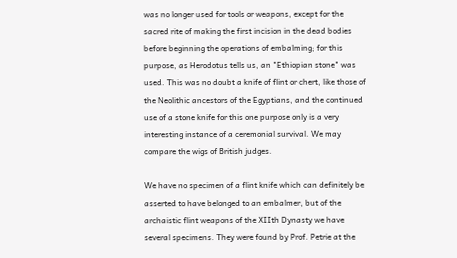was no longer used for tools or weapons, except for the sacred rite of making the first incision in the dead bodies before beginning the operations of embalming; for this purpose, as Herodotus tells us, an "Ethiopian stone" was used. This was no doubt a knife of flint or chert, like those of the Neolithic ancestors of the Egyptians, and the continued use of a stone knife for this one purpose only is a very interesting instance of a ceremonial survival. We may compare the wigs of British judges.

We have no specimen of a flint knife which can definitely be asserted to have belonged to an embalmer, but of the archaistic flint weapons of the XIIth Dynasty we have several specimens. They were found by Prof. Petrie at the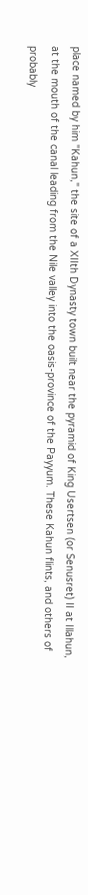place named by him "Kahun," the site of a XIIth Dynasty town built near the pyramid of King Usertsen (or Senusret) II at Illahun, at the mouth of the canal leading from the Nile valley into the oasis-province of the Payyum. These Kahun flints, and others of probably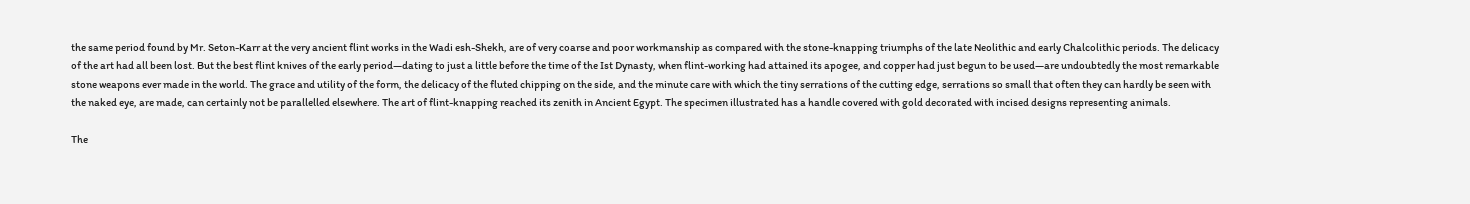the same period found by Mr. Seton-Karr at the very ancient flint works in the Wadi esh-Shekh, are of very coarse and poor workmanship as compared with the stone-knapping triumphs of the late Neolithic and early Chalcolithic periods. The delicacy of the art had all been lost. But the best flint knives of the early period—dating to just a little before the time of the Ist Dynasty, when flint-working had attained its apogee, and copper had just begun to be used—are undoubtedly the most remarkable stone weapons ever made in the world. The grace and utility of the form, the delicacy of the fluted chipping on the side, and the minute care with which the tiny serrations of the cutting edge, serrations so small that often they can hardly be seen with the naked eye, are made, can certainly not be parallelled elsewhere. The art of flint-knapping reached its zenith in Ancient Egypt. The specimen illustrated has a handle covered with gold decorated with incised designs representing animals.

The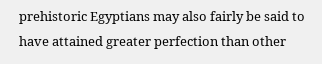prehistoric Egyptians may also fairly be said to have attained greater perfection than other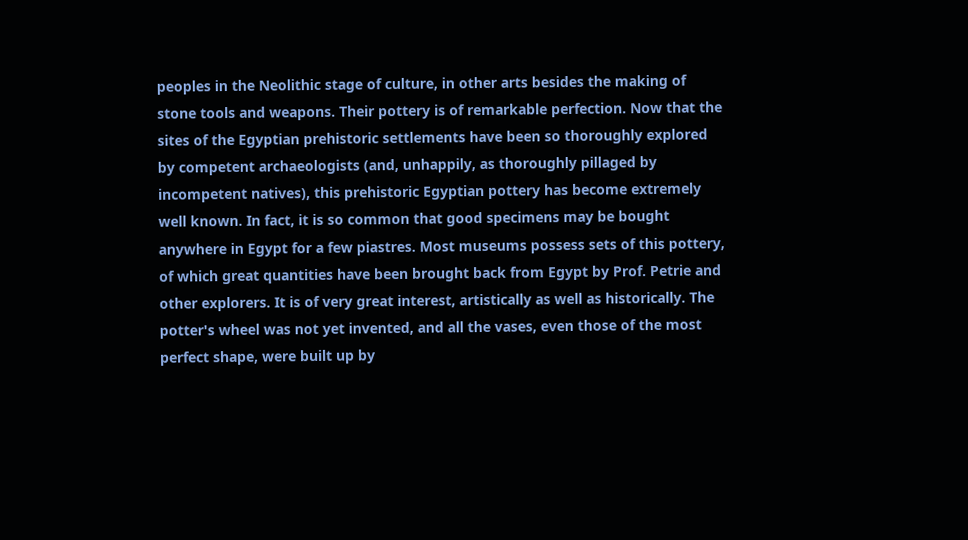peoples in the Neolithic stage of culture, in other arts besides the making of stone tools and weapons. Their pottery is of remarkable perfection. Now that the sites of the Egyptian prehistoric settlements have been so thoroughly explored by competent archaeologists (and, unhappily, as thoroughly pillaged by incompetent natives), this prehistoric Egyptian pottery has become extremely well known. In fact, it is so common that good specimens may be bought anywhere in Egypt for a few piastres. Most museums possess sets of this pottery, of which great quantities have been brought back from Egypt by Prof. Petrie and other explorers. It is of very great interest, artistically as well as historically. The potter's wheel was not yet invented, and all the vases, even those of the most perfect shape, were built up by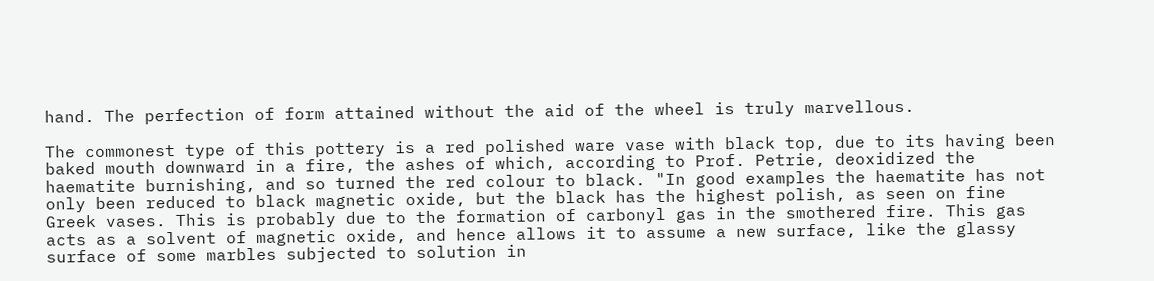hand. The perfection of form attained without the aid of the wheel is truly marvellous.

The commonest type of this pottery is a red polished ware vase with black top, due to its having been baked mouth downward in a fire, the ashes of which, according to Prof. Petrie, deoxidized the haematite burnishing, and so turned the red colour to black. "In good examples the haematite has not only been reduced to black magnetic oxide, but the black has the highest polish, as seen on fine Greek vases. This is probably due to the formation of carbonyl gas in the smothered fire. This gas acts as a solvent of magnetic oxide, and hence allows it to assume a new surface, like the glassy surface of some marbles subjected to solution in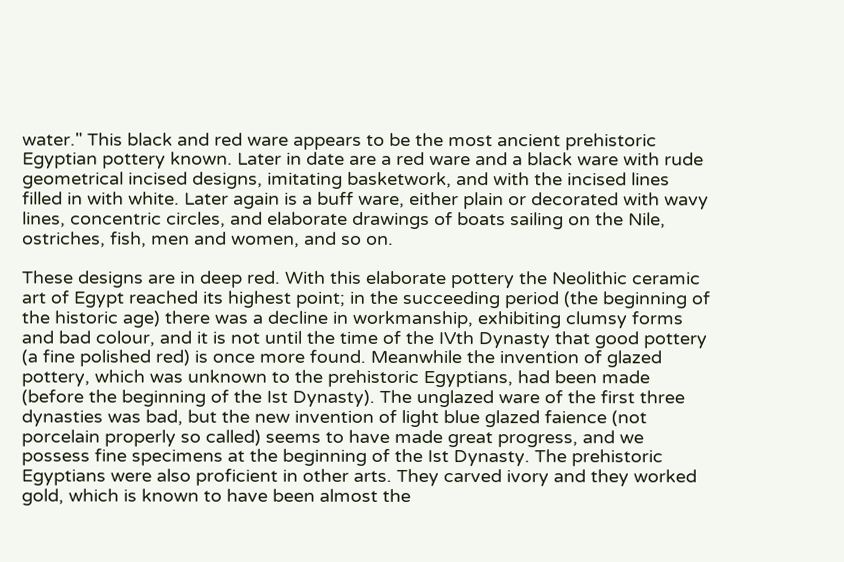water." This black and red ware appears to be the most ancient prehistoric Egyptian pottery known. Later in date are a red ware and a black ware with rude geometrical incised designs, imitating basketwork, and with the incised lines filled in with white. Later again is a buff ware, either plain or decorated with wavy lines, concentric circles, and elaborate drawings of boats sailing on the Nile, ostriches, fish, men and women, and so on.

These designs are in deep red. With this elaborate pottery the Neolithic ceramic art of Egypt reached its highest point; in the succeeding period (the beginning of the historic age) there was a decline in workmanship, exhibiting clumsy forms and bad colour, and it is not until the time of the IVth Dynasty that good pottery (a fine polished red) is once more found. Meanwhile the invention of glazed pottery, which was unknown to the prehistoric Egyptians, had been made (before the beginning of the Ist Dynasty). The unglazed ware of the first three dynasties was bad, but the new invention of light blue glazed faience (not porcelain properly so called) seems to have made great progress, and we possess fine specimens at the beginning of the Ist Dynasty. The prehistoric Egyptians were also proficient in other arts. They carved ivory and they worked gold, which is known to have been almost the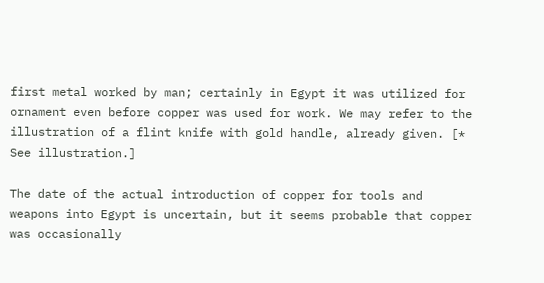first metal worked by man; certainly in Egypt it was utilized for ornament even before copper was used for work. We may refer to the illustration of a flint knife with gold handle, already given. [* See illustration.]

The date of the actual introduction of copper for tools and weapons into Egypt is uncertain, but it seems probable that copper was occasionally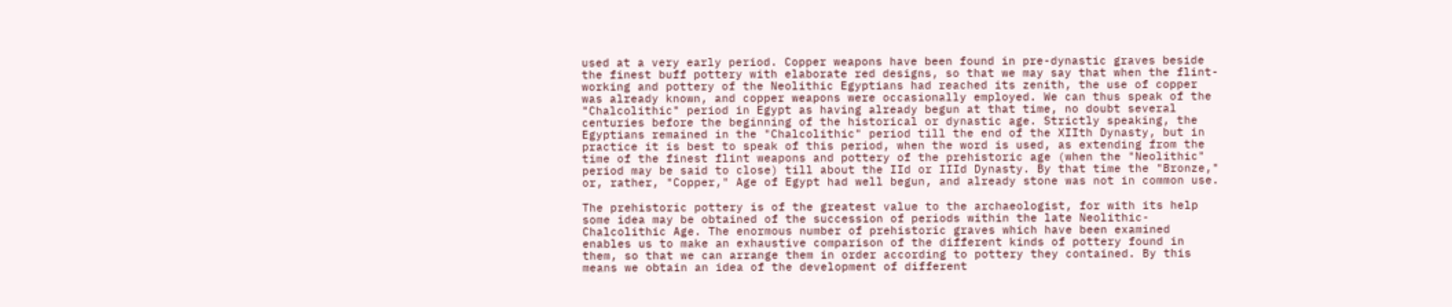used at a very early period. Copper weapons have been found in pre-dynastic graves beside the finest buff pottery with elaborate red designs, so that we may say that when the flint-working and pottery of the Neolithic Egyptians had reached its zenith, the use of copper was already known, and copper weapons were occasionally employed. We can thus speak of the "Chalcolithic" period in Egypt as having already begun at that time, no doubt several centuries before the beginning of the historical or dynastic age. Strictly speaking, the Egyptians remained in the "Chalcolithic" period till the end of the XIIth Dynasty, but in practice it is best to speak of this period, when the word is used, as extending from the time of the finest flint weapons and pottery of the prehistoric age (when the "Neolithic" period may be said to close) till about the IId or IIId Dynasty. By that time the "Bronze," or, rather, "Copper," Age of Egypt had well begun, and already stone was not in common use.

The prehistoric pottery is of the greatest value to the archaeologist, for with its help some idea may be obtained of the succession of periods within the late Neolithic-Chalcolithic Age. The enormous number of prehistoric graves which have been examined enables us to make an exhaustive comparison of the different kinds of pottery found in them, so that we can arrange them in order according to pottery they contained. By this means we obtain an idea of the development of different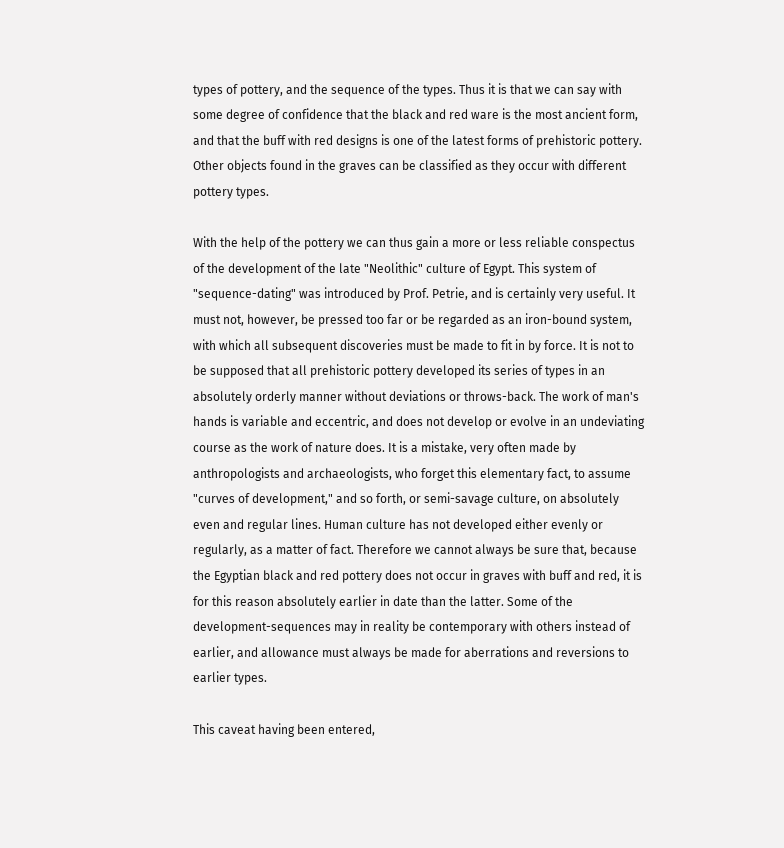types of pottery, and the sequence of the types. Thus it is that we can say with some degree of confidence that the black and red ware is the most ancient form, and that the buff with red designs is one of the latest forms of prehistoric pottery. Other objects found in the graves can be classified as they occur with different pottery types.

With the help of the pottery we can thus gain a more or less reliable conspectus of the development of the late "Neolithic" culture of Egypt. This system of "sequence-dating" was introduced by Prof. Petrie, and is certainly very useful. It must not, however, be pressed too far or be regarded as an iron-bound system, with which all subsequent discoveries must be made to fit in by force. It is not to be supposed that all prehistoric pottery developed its series of types in an absolutely orderly manner without deviations or throws-back. The work of man's hands is variable and eccentric, and does not develop or evolve in an undeviating course as the work of nature does. It is a mistake, very often made by anthropologists and archaeologists, who forget this elementary fact, to assume "curves of development," and so forth, or semi-savage culture, on absolutely even and regular lines. Human culture has not developed either evenly or regularly, as a matter of fact. Therefore we cannot always be sure that, because the Egyptian black and red pottery does not occur in graves with buff and red, it is for this reason absolutely earlier in date than the latter. Some of the development-sequences may in reality be contemporary with others instead of earlier, and allowance must always be made for aberrations and reversions to earlier types.

This caveat having been entered,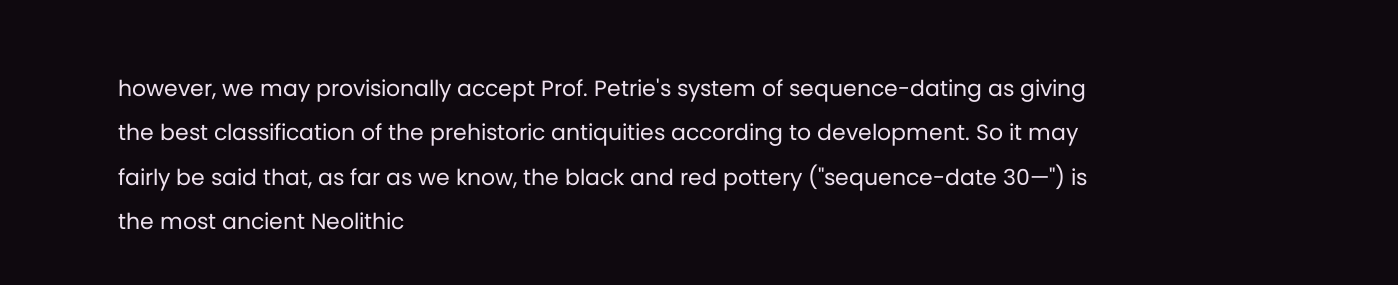however, we may provisionally accept Prof. Petrie's system of sequence-dating as giving the best classification of the prehistoric antiquities according to development. So it may fairly be said that, as far as we know, the black and red pottery ("sequence-date 30—") is the most ancient Neolithic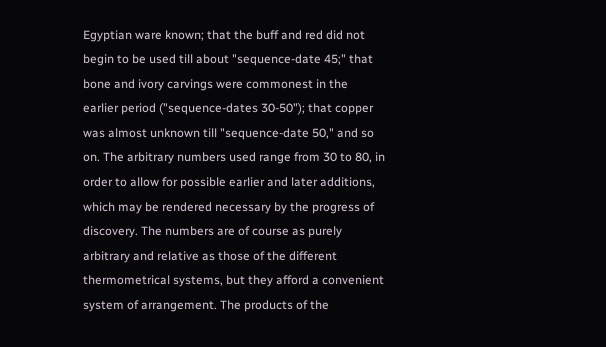Egyptian ware known; that the buff and red did not begin to be used till about "sequence-date 45;" that bone and ivory carvings were commonest in the earlier period ("sequence-dates 30-50"); that copper was almost unknown till "sequence-date 50," and so on. The arbitrary numbers used range from 30 to 80, in order to allow for possible earlier and later additions, which may be rendered necessary by the progress of discovery. The numbers are of course as purely arbitrary and relative as those of the different thermometrical systems, but they afford a convenient system of arrangement. The products of the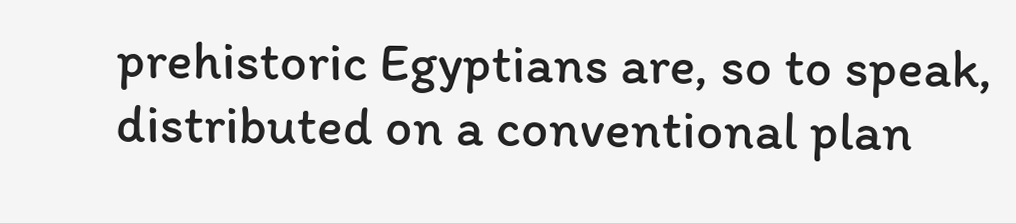prehistoric Egyptians are, so to speak, distributed on a conventional plan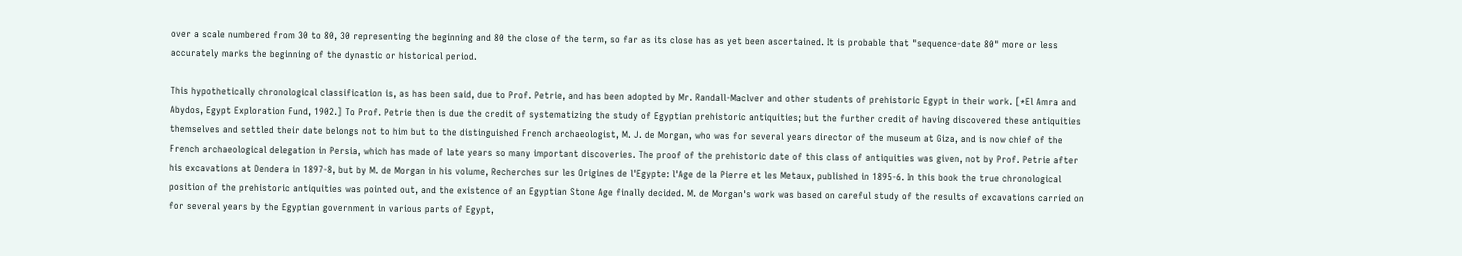over a scale numbered from 30 to 80, 30 representing the beginning and 80 the close of the term, so far as its close has as yet been ascertained. It is probable that "sequence-date 80" more or less accurately marks the beginning of the dynastic or historical period.

This hypothetically chronological classification is, as has been said, due to Prof. Petrie, and has been adopted by Mr. Randall-Maclver and other students of prehistoric Egypt in their work. [*El Amra and Abydos, Egypt Exploration Fund, 1902.] To Prof. Petrie then is due the credit of systematizing the study of Egyptian prehistoric antiquities; but the further credit of having discovered these antiquities themselves and settled their date belongs not to him but to the distinguished French archaeologist, M. J. de Morgan, who was for several years director of the museum at Giza, and is now chief of the French archaeological delegation in Persia, which has made of late years so many important discoveries. The proof of the prehistoric date of this class of antiquities was given, not by Prof. Petrie after his excavations at Dendera in 1897-8, but by M. de Morgan in his volume, Recherches sur les Origines de l'Egypte: l'Age de la Pierre et les Metaux, published in 1895-6. In this book the true chronological position of the prehistoric antiquities was pointed out, and the existence of an Egyptian Stone Age finally decided. M. de Morgan's work was based on careful study of the results of excavations carried on for several years by the Egyptian government in various parts of Egypt,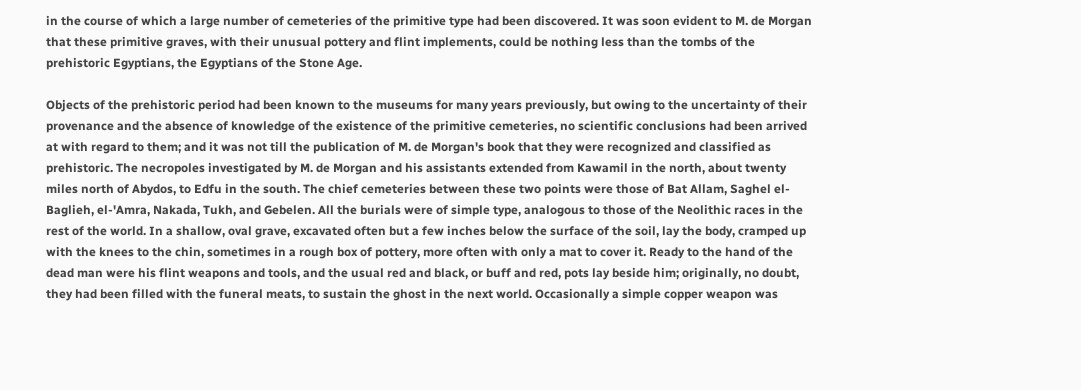in the course of which a large number of cemeteries of the primitive type had been discovered. It was soon evident to M. de Morgan that these primitive graves, with their unusual pottery and flint implements, could be nothing less than the tombs of the prehistoric Egyptians, the Egyptians of the Stone Age.

Objects of the prehistoric period had been known to the museums for many years previously, but owing to the uncertainty of their provenance and the absence of knowledge of the existence of the primitive cemeteries, no scientific conclusions had been arrived at with regard to them; and it was not till the publication of M. de Morgan's book that they were recognized and classified as prehistoric. The necropoles investigated by M. de Morgan and his assistants extended from Kawamil in the north, about twenty miles north of Abydos, to Edfu in the south. The chief cemeteries between these two points were those of Bat Allam, Saghel el-Baglieh, el-'Amra, Nakada, Tukh, and Gebelen. All the burials were of simple type, analogous to those of the Neolithic races in the rest of the world. In a shallow, oval grave, excavated often but a few inches below the surface of the soil, lay the body, cramped up with the knees to the chin, sometimes in a rough box of pottery, more often with only a mat to cover it. Ready to the hand of the dead man were his flint weapons and tools, and the usual red and black, or buff and red, pots lay beside him; originally, no doubt, they had been filled with the funeral meats, to sustain the ghost in the next world. Occasionally a simple copper weapon was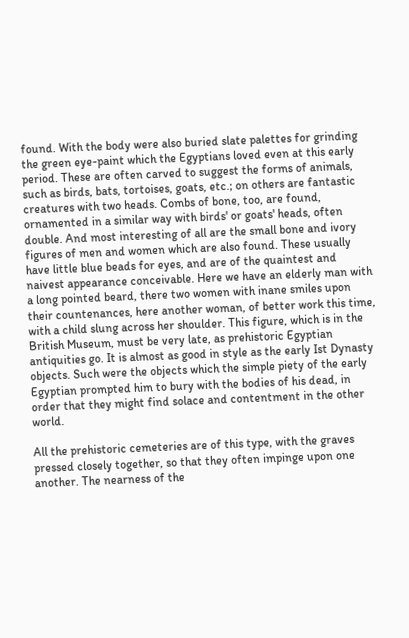found. With the body were also buried slate palettes for grinding the green eye-paint which the Egyptians loved even at this early period. These are often carved to suggest the forms of animals, such as birds, bats, tortoises, goats, etc.; on others are fantastic creatures with two heads. Combs of bone, too, are found, ornamented in a similar way with birds' or goats' heads, often double. And most interesting of all are the small bone and ivory figures of men and women which are also found. These usually have little blue beads for eyes, and are of the quaintest and naivest appearance conceivable. Here we have an elderly man with a long pointed beard, there two women with inane smiles upon their countenances, here another woman, of better work this time, with a child slung across her shoulder. This figure, which is in the British Museum, must be very late, as prehistoric Egyptian antiquities go. It is almost as good in style as the early Ist Dynasty objects. Such were the objects which the simple piety of the early Egyptian prompted him to bury with the bodies of his dead, in order that they might find solace and contentment in the other world.

All the prehistoric cemeteries are of this type, with the graves pressed closely together, so that they often impinge upon one another. The nearness of the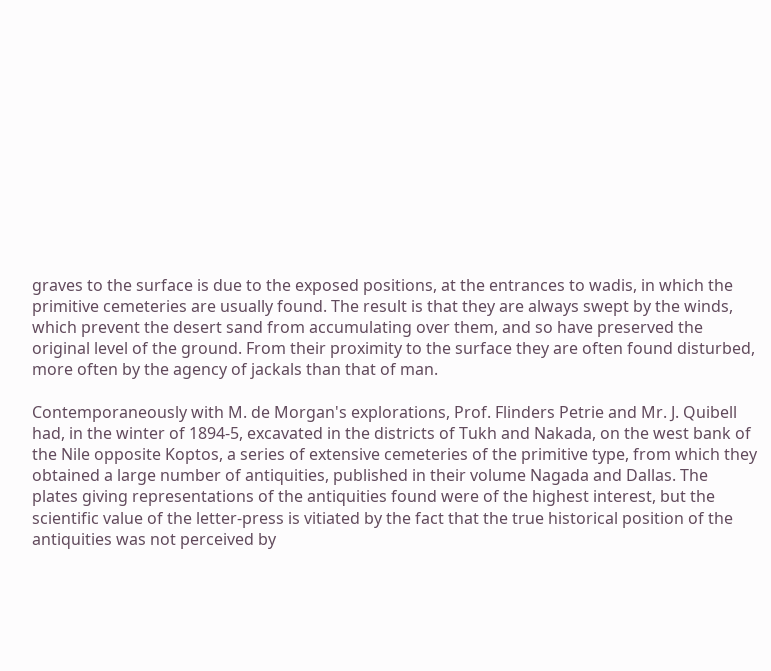graves to the surface is due to the exposed positions, at the entrances to wadis, in which the primitive cemeteries are usually found. The result is that they are always swept by the winds, which prevent the desert sand from accumulating over them, and so have preserved the original level of the ground. From their proximity to the surface they are often found disturbed, more often by the agency of jackals than that of man.

Contemporaneously with M. de Morgan's explorations, Prof. Flinders Petrie and Mr. J. Quibell had, in the winter of 1894-5, excavated in the districts of Tukh and Nakada, on the west bank of the Nile opposite Koptos, a series of extensive cemeteries of the primitive type, from which they obtained a large number of antiquities, published in their volume Nagada and Dallas. The plates giving representations of the antiquities found were of the highest interest, but the scientific value of the letter-press is vitiated by the fact that the true historical position of the antiquities was not perceived by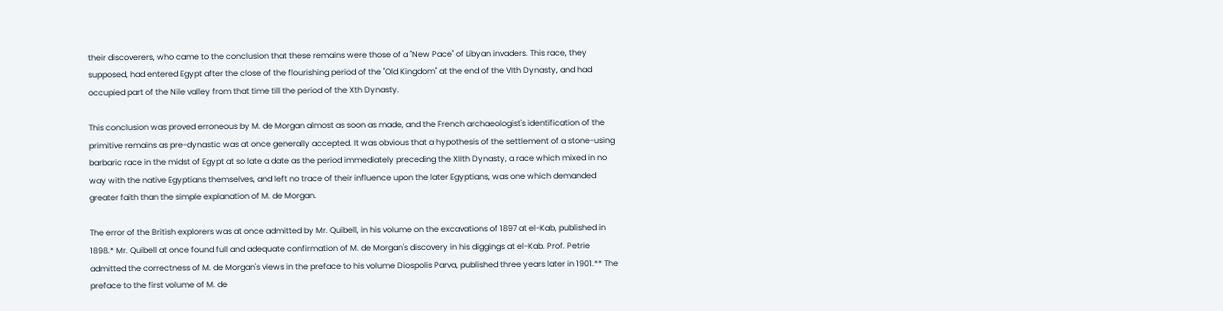their discoverers, who came to the conclusion that these remains were those of a "New Pace" of Libyan invaders. This race, they supposed, had entered Egypt after the close of the flourishing period of the "Old Kingdom" at the end of the VIth Dynasty, and had occupied part of the Nile valley from that time till the period of the Xth Dynasty.

This conclusion was proved erroneous by M. de Morgan almost as soon as made, and the French archaeologist's identification of the primitive remains as pre-dynastic was at once generally accepted. It was obvious that a hypothesis of the settlement of a stone-using barbaric race in the midst of Egypt at so late a date as the period immediately preceding the XIIth Dynasty, a race which mixed in no way with the native Egyptians themselves, and left no trace of their influence upon the later Egyptians, was one which demanded greater faith than the simple explanation of M. de Morgan.

The error of the British explorers was at once admitted by Mr. Quibell, in his volume on the excavations of 1897 at el-Kab, published in 1898.* Mr. Quibell at once found full and adequate confirmation of M. de Morgan's discovery in his diggings at el-Kab. Prof. Petrie admitted the correctness of M. de Morgan's views in the preface to his volume Diospolis Parva, published three years later in 1901.** The preface to the first volume of M. de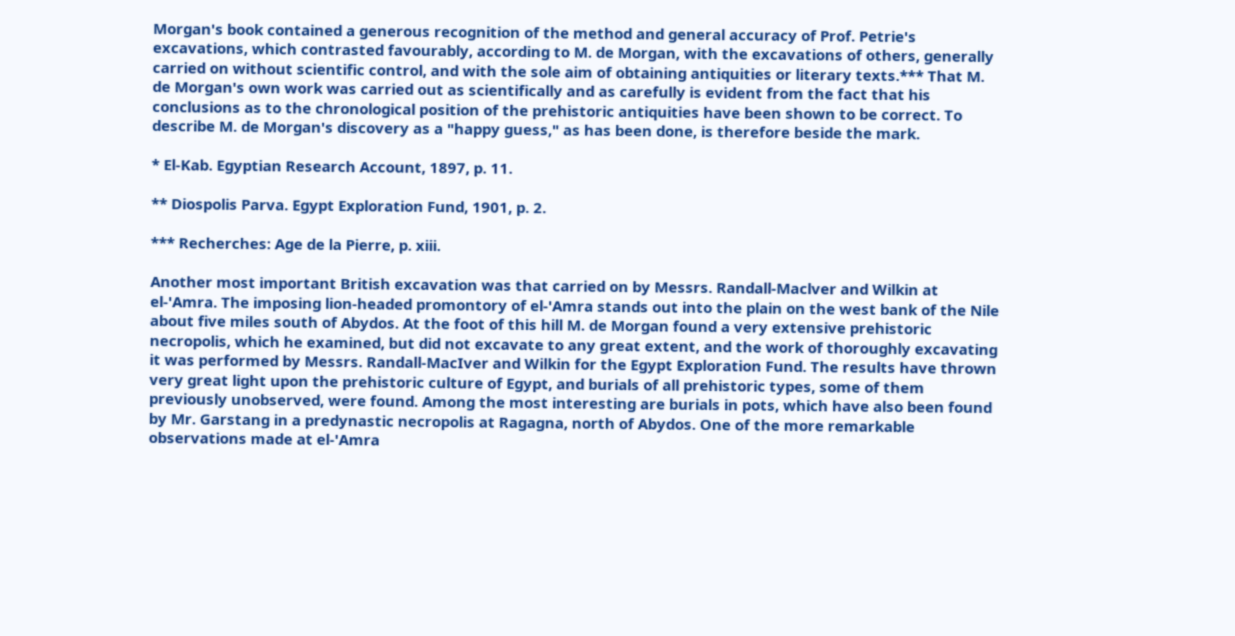Morgan's book contained a generous recognition of the method and general accuracy of Prof. Petrie's excavations, which contrasted favourably, according to M. de Morgan, with the excavations of others, generally carried on without scientific control, and with the sole aim of obtaining antiquities or literary texts.*** That M. de Morgan's own work was carried out as scientifically and as carefully is evident from the fact that his conclusions as to the chronological position of the prehistoric antiquities have been shown to be correct. To describe M. de Morgan's discovery as a "happy guess," as has been done, is therefore beside the mark.

* El-Kab. Egyptian Research Account, 1897, p. 11.

** Diospolis Parva. Egypt Exploration Fund, 1901, p. 2.

*** Recherches: Age de la Pierre, p. xiii.

Another most important British excavation was that carried on by Messrs. Randall-Maclver and Wilkin at el-'Amra. The imposing lion-headed promontory of el-'Amra stands out into the plain on the west bank of the Nile about five miles south of Abydos. At the foot of this hill M. de Morgan found a very extensive prehistoric necropolis, which he examined, but did not excavate to any great extent, and the work of thoroughly excavating it was performed by Messrs. Randall-MacIver and Wilkin for the Egypt Exploration Fund. The results have thrown very great light upon the prehistoric culture of Egypt, and burials of all prehistoric types, some of them previously unobserved, were found. Among the most interesting are burials in pots, which have also been found by Mr. Garstang in a predynastic necropolis at Ragagna, north of Abydos. One of the more remarkable observations made at el-'Amra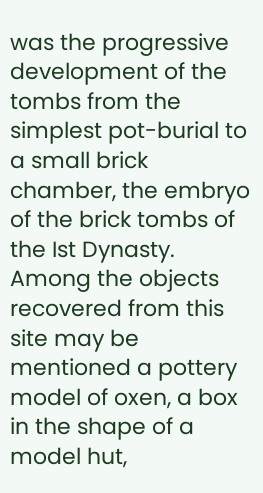was the progressive development of the tombs from the simplest pot-burial to a small brick chamber, the embryo of the brick tombs of the Ist Dynasty. Among the objects recovered from this site may be mentioned a pottery model of oxen, a box in the shape of a model hut,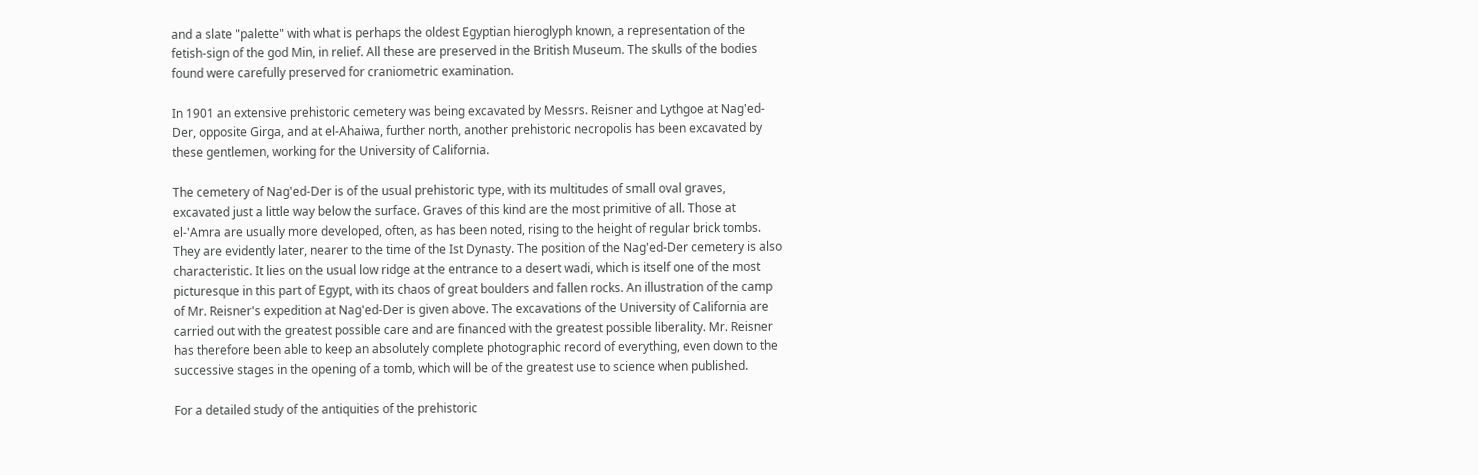and a slate "palette" with what is perhaps the oldest Egyptian hieroglyph known, a representation of the fetish-sign of the god Min, in relief. All these are preserved in the British Museum. The skulls of the bodies found were carefully preserved for craniometric examination.

In 1901 an extensive prehistoric cemetery was being excavated by Messrs. Reisner and Lythgoe at Nag'ed-Der, opposite Girga, and at el-Ahaiwa, further north, another prehistoric necropolis has been excavated by these gentlemen, working for the University of California.

The cemetery of Nag'ed-Der is of the usual prehistoric type, with its multitudes of small oval graves, excavated just a little way below the surface. Graves of this kind are the most primitive of all. Those at el-'Amra are usually more developed, often, as has been noted, rising to the height of regular brick tombs. They are evidently later, nearer to the time of the Ist Dynasty. The position of the Nag'ed-Der cemetery is also characteristic. It lies on the usual low ridge at the entrance to a desert wadi, which is itself one of the most picturesque in this part of Egypt, with its chaos of great boulders and fallen rocks. An illustration of the camp of Mr. Reisner's expedition at Nag'ed-Der is given above. The excavations of the University of California are carried out with the greatest possible care and are financed with the greatest possible liberality. Mr. Reisner has therefore been able to keep an absolutely complete photographic record of everything, even down to the successive stages in the opening of a tomb, which will be of the greatest use to science when published.

For a detailed study of the antiquities of the prehistoric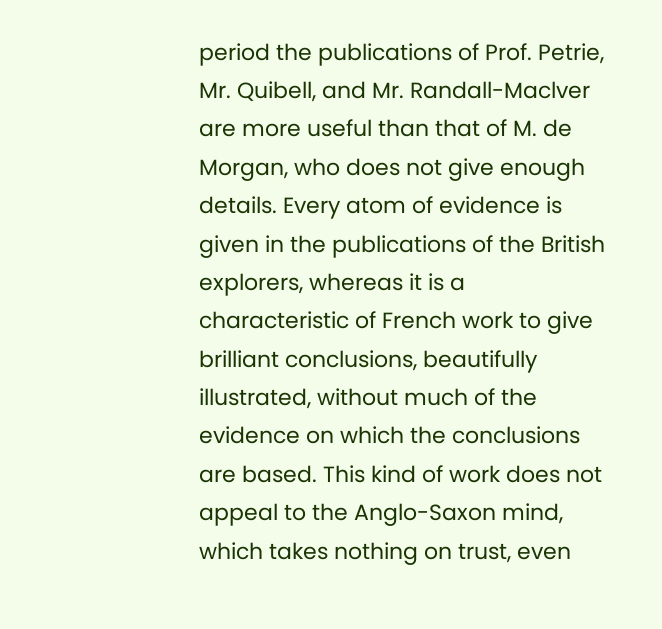period the publications of Prof. Petrie, Mr. Quibell, and Mr. Randall-Maclver are more useful than that of M. de Morgan, who does not give enough details. Every atom of evidence is given in the publications of the British explorers, whereas it is a characteristic of French work to give brilliant conclusions, beautifully illustrated, without much of the evidence on which the conclusions are based. This kind of work does not appeal to the Anglo-Saxon mind, which takes nothing on trust, even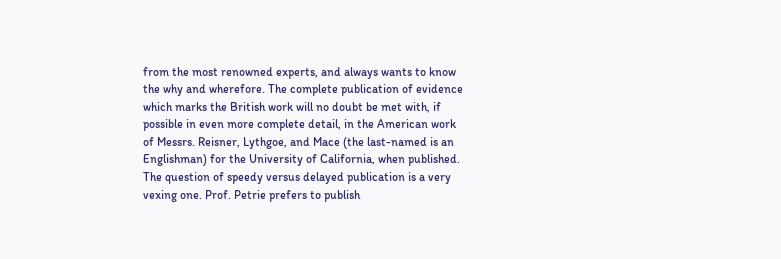from the most renowned experts, and always wants to know the why and wherefore. The complete publication of evidence which marks the British work will no doubt be met with, if possible in even more complete detail, in the American work of Messrs. Reisner, Lythgoe, and Mace (the last-named is an Englishman) for the University of California, when published. The question of speedy versus delayed publication is a very vexing one. Prof. Petrie prefers to publish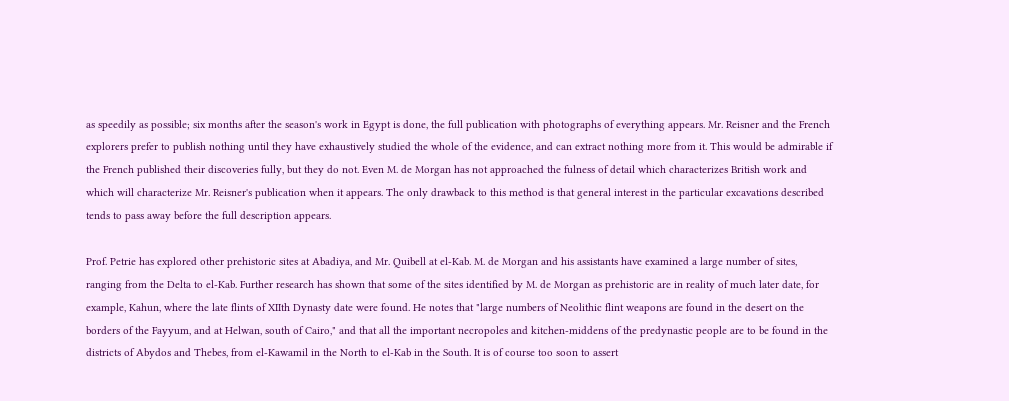as speedily as possible; six months after the season's work in Egypt is done, the full publication with photographs of everything appears. Mr. Reisner and the French explorers prefer to publish nothing until they have exhaustively studied the whole of the evidence, and can extract nothing more from it. This would be admirable if the French published their discoveries fully, but they do not. Even M. de Morgan has not approached the fulness of detail which characterizes British work and which will characterize Mr. Reisner's publication when it appears. The only drawback to this method is that general interest in the particular excavations described tends to pass away before the full description appears.

Prof. Petrie has explored other prehistoric sites at Abadiya, and Mr. Quibell at el-Kab. M. de Morgan and his assistants have examined a large number of sites, ranging from the Delta to el-Kab. Further research has shown that some of the sites identified by M. de Morgan as prehistoric are in reality of much later date, for example, Kahun, where the late flints of XIIth Dynasty date were found. He notes that "large numbers of Neolithic flint weapons are found in the desert on the borders of the Fayyum, and at Helwan, south of Cairo," and that all the important necropoles and kitchen-middens of the predynastic people are to be found in the districts of Abydos and Thebes, from el-Kawamil in the North to el-Kab in the South. It is of course too soon to assert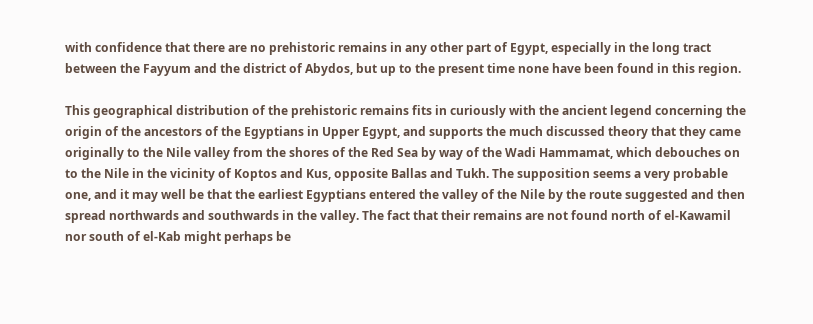with confidence that there are no prehistoric remains in any other part of Egypt, especially in the long tract between the Fayyum and the district of Abydos, but up to the present time none have been found in this region.

This geographical distribution of the prehistoric remains fits in curiously with the ancient legend concerning the origin of the ancestors of the Egyptians in Upper Egypt, and supports the much discussed theory that they came originally to the Nile valley from the shores of the Red Sea by way of the Wadi Hammamat, which debouches on to the Nile in the vicinity of Koptos and Kus, opposite Ballas and Tukh. The supposition seems a very probable one, and it may well be that the earliest Egyptians entered the valley of the Nile by the route suggested and then spread northwards and southwards in the valley. The fact that their remains are not found north of el-Kawamil nor south of el-Kab might perhaps be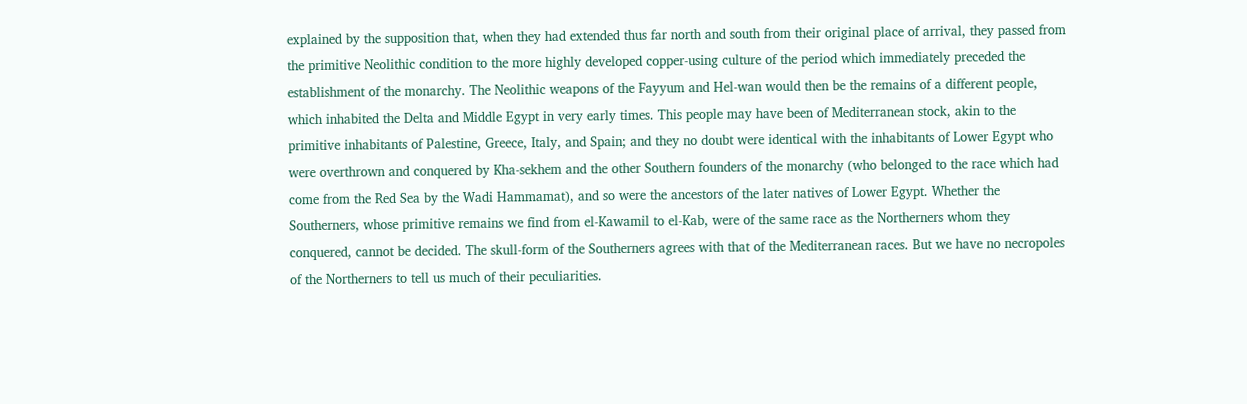explained by the supposition that, when they had extended thus far north and south from their original place of arrival, they passed from the primitive Neolithic condition to the more highly developed copper-using culture of the period which immediately preceded the establishment of the monarchy. The Neolithic weapons of the Fayyum and Hel-wan would then be the remains of a different people, which inhabited the Delta and Middle Egypt in very early times. This people may have been of Mediterranean stock, akin to the primitive inhabitants of Palestine, Greece, Italy, and Spain; and they no doubt were identical with the inhabitants of Lower Egypt who were overthrown and conquered by Kha-sekhem and the other Southern founders of the monarchy (who belonged to the race which had come from the Red Sea by the Wadi Hammamat), and so were the ancestors of the later natives of Lower Egypt. Whether the Southerners, whose primitive remains we find from el-Kawamil to el-Kab, were of the same race as the Northerners whom they conquered, cannot be decided. The skull-form of the Southerners agrees with that of the Mediterranean races. But we have no necropoles of the Northerners to tell us much of their peculiarities.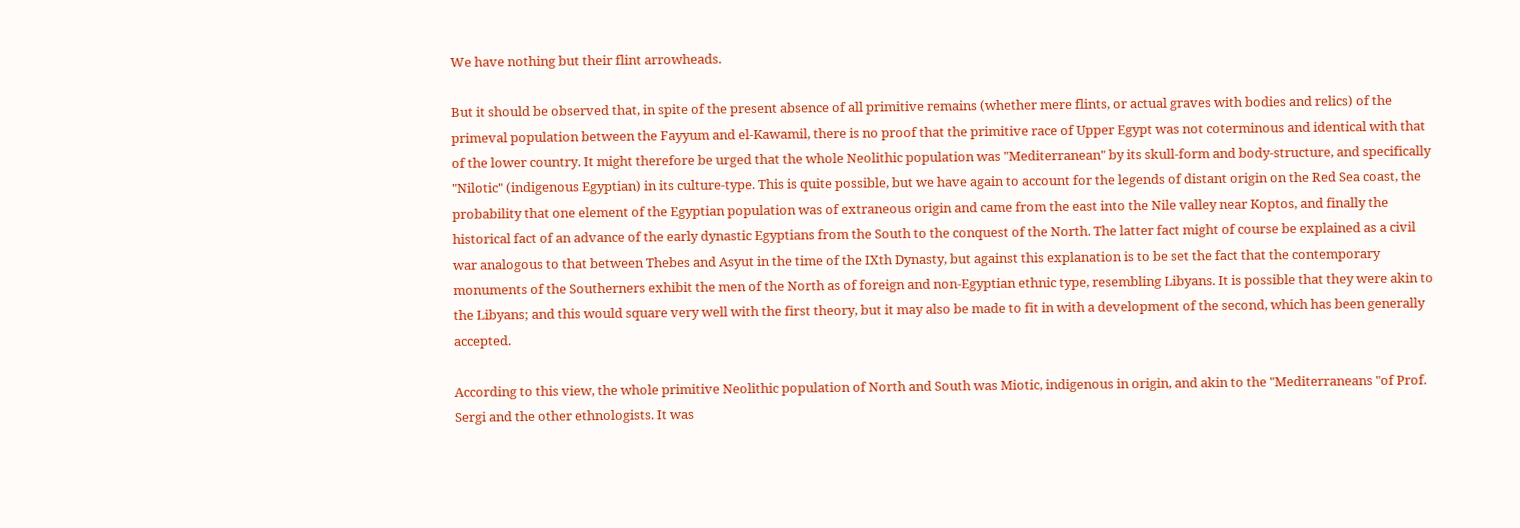We have nothing but their flint arrowheads.

But it should be observed that, in spite of the present absence of all primitive remains (whether mere flints, or actual graves with bodies and relics) of the primeval population between the Fayyum and el-Kawamil, there is no proof that the primitive race of Upper Egypt was not coterminous and identical with that of the lower country. It might therefore be urged that the whole Neolithic population was "Mediterranean" by its skull-form and body-structure, and specifically "Nilotic" (indigenous Egyptian) in its culture-type. This is quite possible, but we have again to account for the legends of distant origin on the Red Sea coast, the probability that one element of the Egyptian population was of extraneous origin and came from the east into the Nile valley near Koptos, and finally the historical fact of an advance of the early dynastic Egyptians from the South to the conquest of the North. The latter fact might of course be explained as a civil war analogous to that between Thebes and Asyut in the time of the IXth Dynasty, but against this explanation is to be set the fact that the contemporary monuments of the Southerners exhibit the men of the North as of foreign and non-Egyptian ethnic type, resembling Libyans. It is possible that they were akin to the Libyans; and this would square very well with the first theory, but it may also be made to fit in with a development of the second, which has been generally accepted.

According to this view, the whole primitive Neolithic population of North and South was Miotic, indigenous in origin, and akin to the "Mediterraneans "of Prof. Sergi and the other ethnologists. It was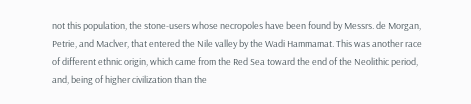not this population, the stone-users whose necropoles have been found by Messrs. de Morgan, Petrie, and Maclver, that entered the Nile valley by the Wadi Hammamat. This was another race of different ethnic origin, which came from the Red Sea toward the end of the Neolithic period, and, being of higher civilization than the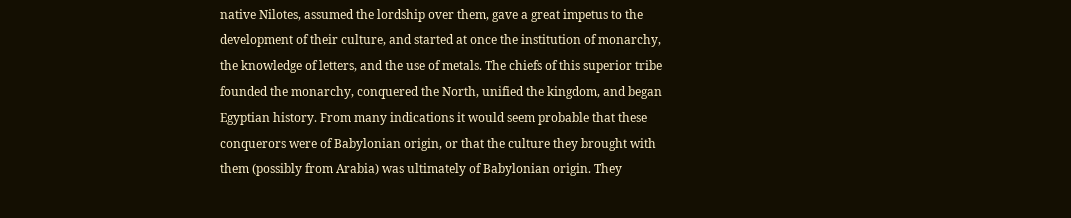native Nilotes, assumed the lordship over them, gave a great impetus to the development of their culture, and started at once the institution of monarchy, the knowledge of letters, and the use of metals. The chiefs of this superior tribe founded the monarchy, conquered the North, unified the kingdom, and began Egyptian history. From many indications it would seem probable that these conquerors were of Babylonian origin, or that the culture they brought with them (possibly from Arabia) was ultimately of Babylonian origin. They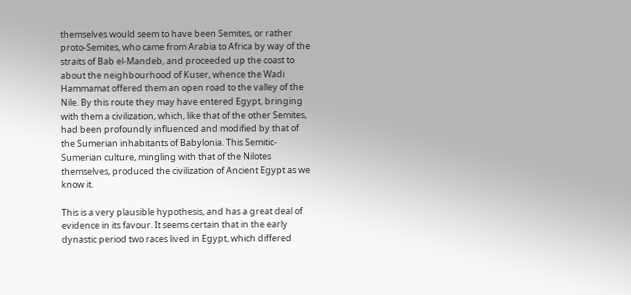themselves would seem to have been Semites, or rather proto-Semites, who came from Arabia to Africa by way of the straits of Bab el-Mandeb, and proceeded up the coast to about the neighbourhood of Kuser, whence the Wadi Hammamat offered them an open road to the valley of the Nile. By this route they may have entered Egypt, bringing with them a civilization, which, like that of the other Semites, had been profoundly influenced and modified by that of the Sumerian inhabitants of Babylonia. This Semitic-Sumerian culture, mingling with that of the Nilotes themselves, produced the civilization of Ancient Egypt as we know it.

This is a very plausible hypothesis, and has a great deal of evidence in its favour. It seems certain that in the early dynastic period two races lived in Egypt, which differed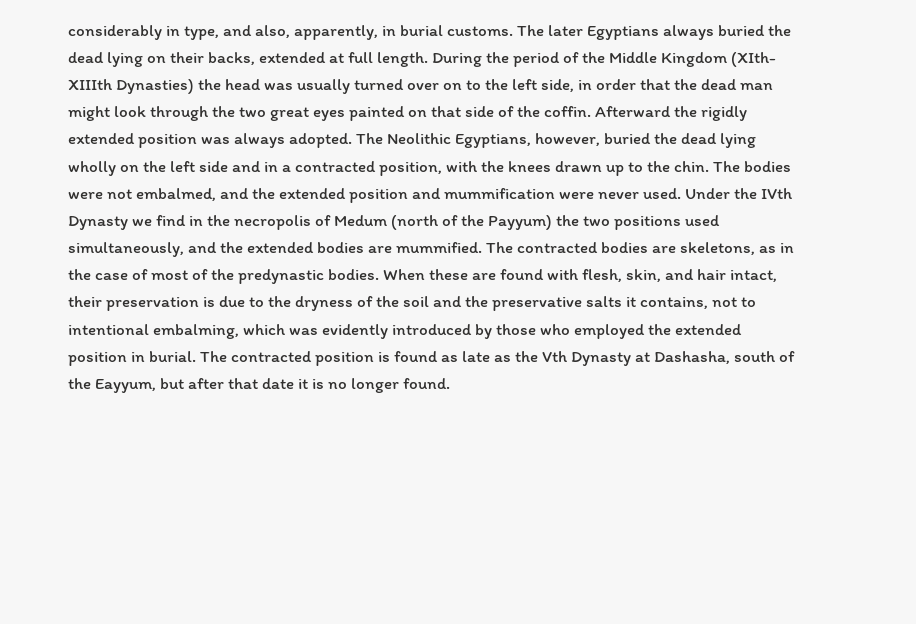considerably in type, and also, apparently, in burial customs. The later Egyptians always buried the dead lying on their backs, extended at full length. During the period of the Middle Kingdom (XIth-XIIIth Dynasties) the head was usually turned over on to the left side, in order that the dead man might look through the two great eyes painted on that side of the coffin. Afterward the rigidly extended position was always adopted. The Neolithic Egyptians, however, buried the dead lying wholly on the left side and in a contracted position, with the knees drawn up to the chin. The bodies were not embalmed, and the extended position and mummification were never used. Under the IVth Dynasty we find in the necropolis of Medum (north of the Payyum) the two positions used simultaneously, and the extended bodies are mummified. The contracted bodies are skeletons, as in the case of most of the predynastic bodies. When these are found with flesh, skin, and hair intact, their preservation is due to the dryness of the soil and the preservative salts it contains, not to intentional embalming, which was evidently introduced by those who employed the extended position in burial. The contracted position is found as late as the Vth Dynasty at Dashasha, south of the Eayyum, but after that date it is no longer found.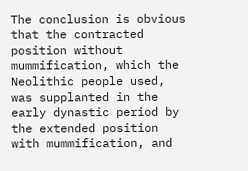The conclusion is obvious that the contracted position without mummification, which the Neolithic people used, was supplanted in the early dynastic period by the extended position with mummification, and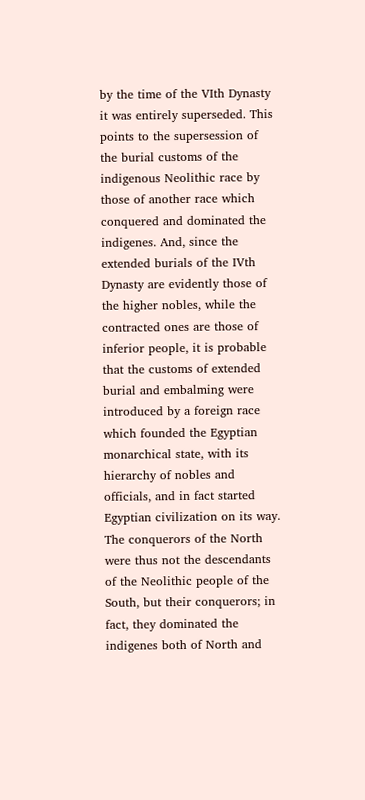by the time of the VIth Dynasty it was entirely superseded. This points to the supersession of the burial customs of the indigenous Neolithic race by those of another race which conquered and dominated the indigenes. And, since the extended burials of the IVth Dynasty are evidently those of the higher nobles, while the contracted ones are those of inferior people, it is probable that the customs of extended burial and embalming were introduced by a foreign race which founded the Egyptian monarchical state, with its hierarchy of nobles and officials, and in fact started Egyptian civilization on its way. The conquerors of the North were thus not the descendants of the Neolithic people of the South, but their conquerors; in fact, they dominated the indigenes both of North and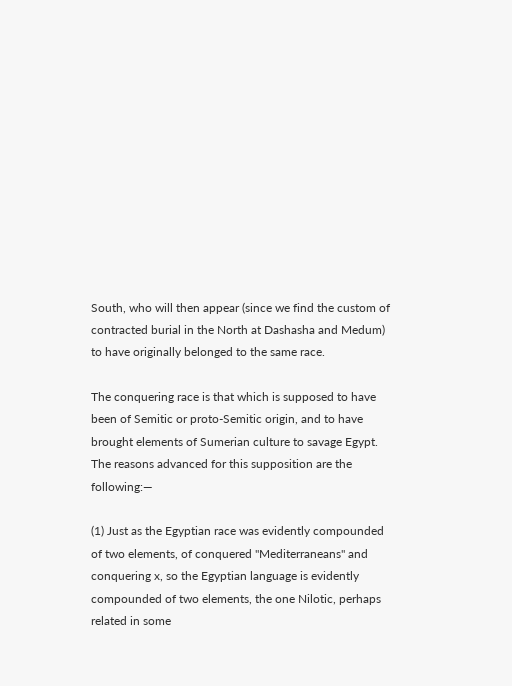South, who will then appear (since we find the custom of contracted burial in the North at Dashasha and Medum) to have originally belonged to the same race.

The conquering race is that which is supposed to have been of Semitic or proto-Semitic origin, and to have brought elements of Sumerian culture to savage Egypt. The reasons advanced for this supposition are the following:—

(1) Just as the Egyptian race was evidently compounded of two elements, of conquered "Mediterraneans" and conquering x, so the Egyptian language is evidently compounded of two elements, the one Nilotic, perhaps related in some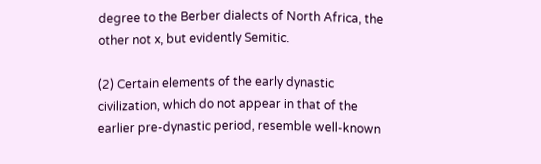degree to the Berber dialects of North Africa, the other not x, but evidently Semitic.

(2) Certain elements of the early dynastic civilization, which do not appear in that of the earlier pre-dynastic period, resemble well-known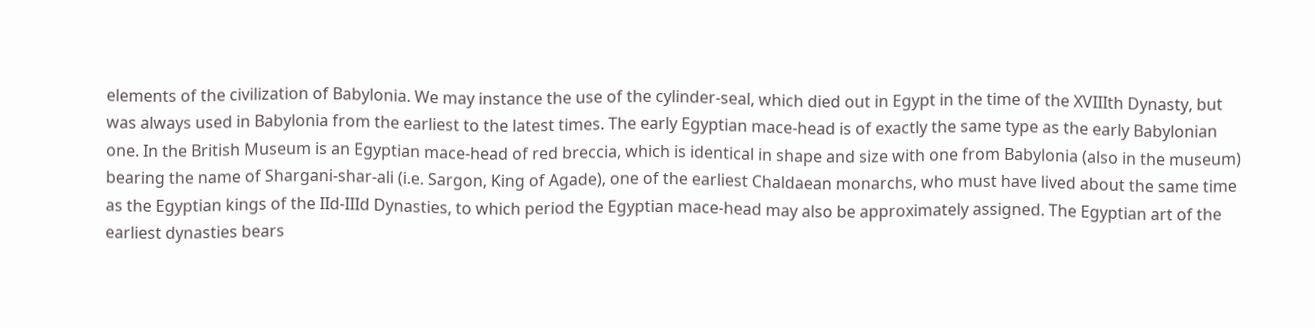elements of the civilization of Babylonia. We may instance the use of the cylinder-seal, which died out in Egypt in the time of the XVIIIth Dynasty, but was always used in Babylonia from the earliest to the latest times. The early Egyptian mace-head is of exactly the same type as the early Babylonian one. In the British Museum is an Egyptian mace-head of red breccia, which is identical in shape and size with one from Babylonia (also in the museum) bearing the name of Shargani-shar-ali (i.e. Sargon, King of Agade), one of the earliest Chaldaean monarchs, who must have lived about the same time as the Egyptian kings of the IId-IIId Dynasties, to which period the Egyptian mace-head may also be approximately assigned. The Egyptian art of the earliest dynasties bears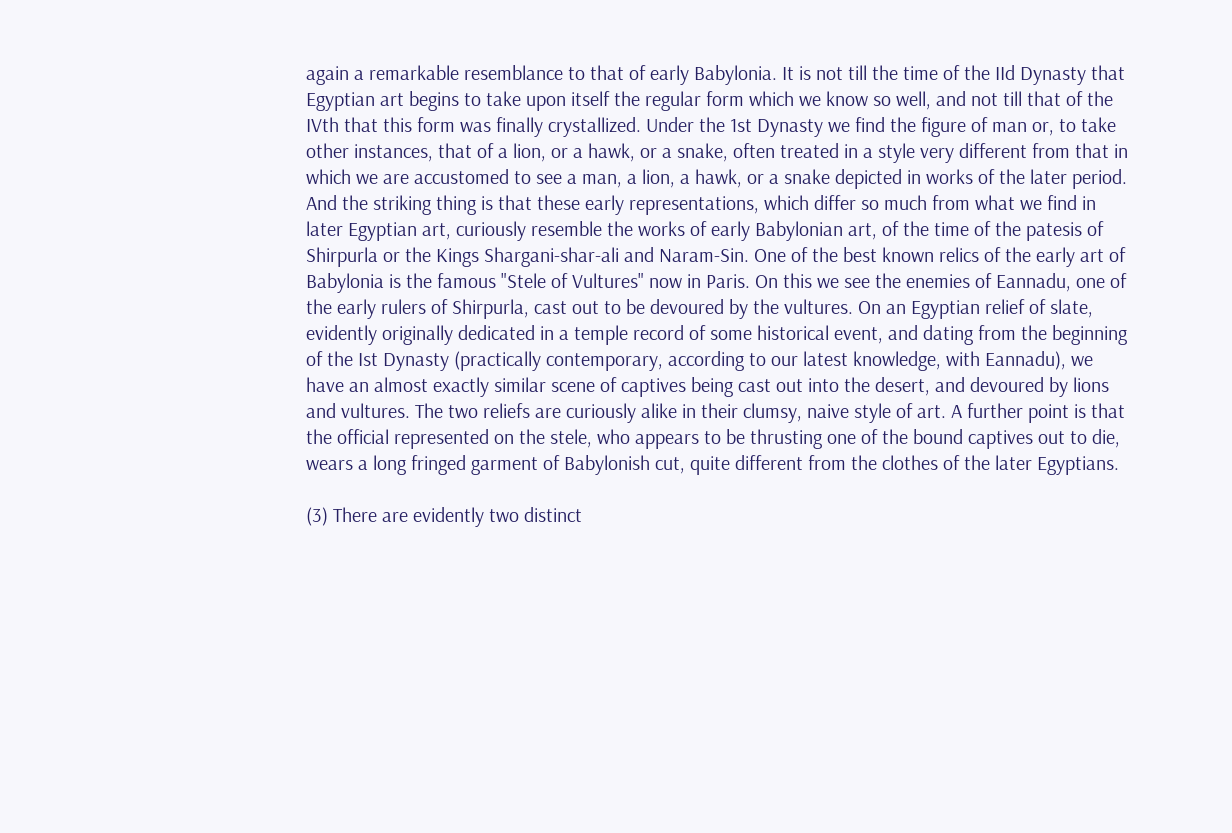again a remarkable resemblance to that of early Babylonia. It is not till the time of the IId Dynasty that Egyptian art begins to take upon itself the regular form which we know so well, and not till that of the IVth that this form was finally crystallized. Under the 1st Dynasty we find the figure of man or, to take other instances, that of a lion, or a hawk, or a snake, often treated in a style very different from that in which we are accustomed to see a man, a lion, a hawk, or a snake depicted in works of the later period. And the striking thing is that these early representations, which differ so much from what we find in later Egyptian art, curiously resemble the works of early Babylonian art, of the time of the patesis of Shirpurla or the Kings Shargani-shar-ali and Naram-Sin. One of the best known relics of the early art of Babylonia is the famous "Stele of Vultures" now in Paris. On this we see the enemies of Eannadu, one of the early rulers of Shirpurla, cast out to be devoured by the vultures. On an Egyptian relief of slate, evidently originally dedicated in a temple record of some historical event, and dating from the beginning of the Ist Dynasty (practically contemporary, according to our latest knowledge, with Eannadu), we have an almost exactly similar scene of captives being cast out into the desert, and devoured by lions and vultures. The two reliefs are curiously alike in their clumsy, naive style of art. A further point is that the official represented on the stele, who appears to be thrusting one of the bound captives out to die, wears a long fringed garment of Babylonish cut, quite different from the clothes of the later Egyptians.

(3) There are evidently two distinct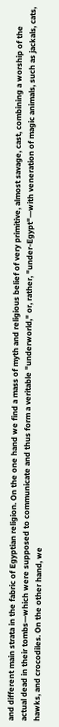and different main strata in the fabric of Egyptian religion. On the one hand we find a mass of myth and religious belief of very primitive, almost savage, cast, combining a worship of the actual dead in their tombs—which were supposed to communicate and thus form a veritable "underworld," or, rather, "under-Egypt"—with veneration of magic animals, such as jackals, cats, hawks, and crocodiles. On the other hand, we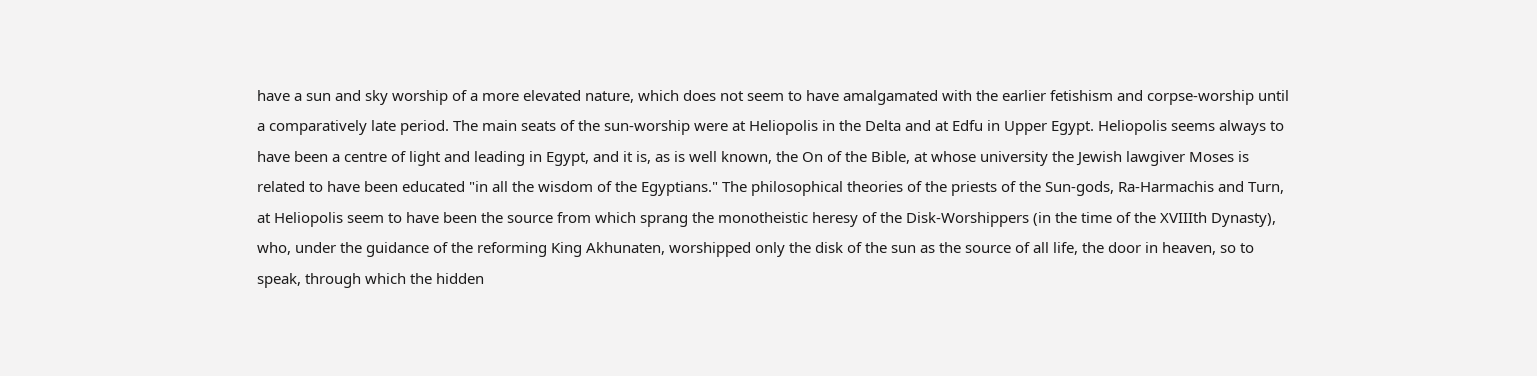have a sun and sky worship of a more elevated nature, which does not seem to have amalgamated with the earlier fetishism and corpse-worship until a comparatively late period. The main seats of the sun-worship were at Heliopolis in the Delta and at Edfu in Upper Egypt. Heliopolis seems always to have been a centre of light and leading in Egypt, and it is, as is well known, the On of the Bible, at whose university the Jewish lawgiver Moses is related to have been educated "in all the wisdom of the Egyptians." The philosophical theories of the priests of the Sun-gods, Ra-Harmachis and Turn, at Heliopolis seem to have been the source from which sprang the monotheistic heresy of the Disk-Worshippers (in the time of the XVIIIth Dynasty), who, under the guidance of the reforming King Akhunaten, worshipped only the disk of the sun as the source of all life, the door in heaven, so to speak, through which the hidden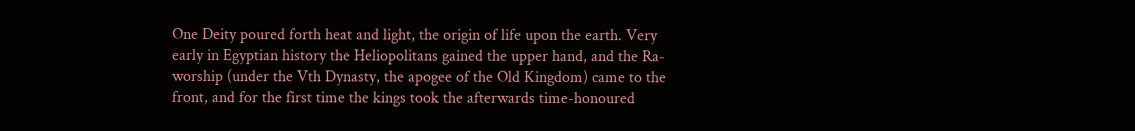One Deity poured forth heat and light, the origin of life upon the earth. Very early in Egyptian history the Heliopolitans gained the upper hand, and the Ra-worship (under the Vth Dynasty, the apogee of the Old Kingdom) came to the front, and for the first time the kings took the afterwards time-honoured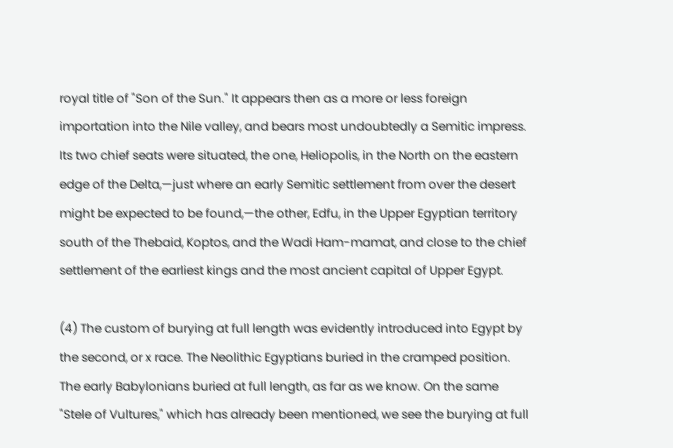royal title of "Son of the Sun." It appears then as a more or less foreign importation into the Nile valley, and bears most undoubtedly a Semitic impress. Its two chief seats were situated, the one, Heliopolis, in the North on the eastern edge of the Delta,—just where an early Semitic settlement from over the desert might be expected to be found,—the other, Edfu, in the Upper Egyptian territory south of the Thebaid, Koptos, and the Wadi Ham-mamat, and close to the chief settlement of the earliest kings and the most ancient capital of Upper Egypt.

(4) The custom of burying at full length was evidently introduced into Egypt by the second, or x race. The Neolithic Egyptians buried in the cramped position. The early Babylonians buried at full length, as far as we know. On the same "Stele of Vultures," which has already been mentioned, we see the burying at full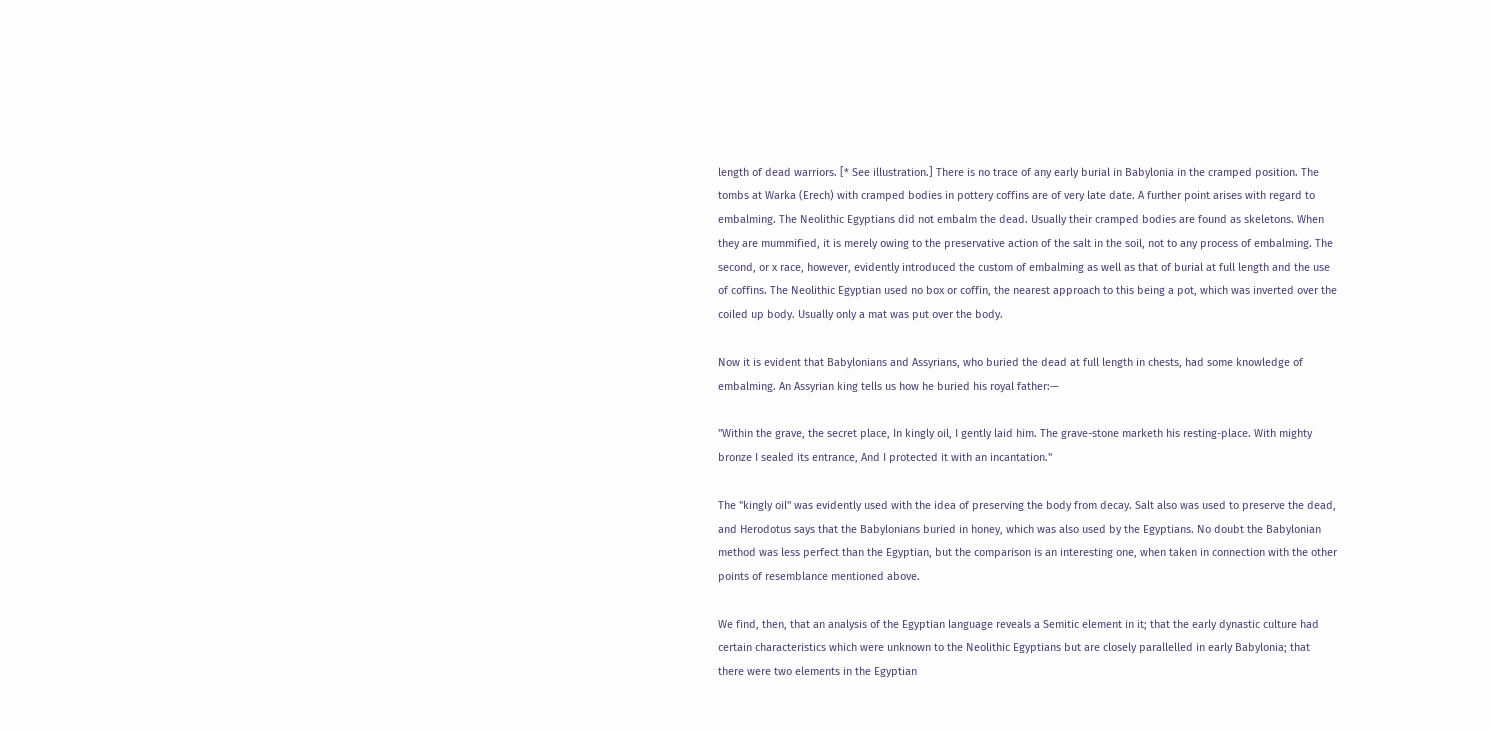length of dead warriors. [* See illustration.] There is no trace of any early burial in Babylonia in the cramped position. The tombs at Warka (Erech) with cramped bodies in pottery coffins are of very late date. A further point arises with regard to embalming. The Neolithic Egyptians did not embalm the dead. Usually their cramped bodies are found as skeletons. When they are mummified, it is merely owing to the preservative action of the salt in the soil, not to any process of embalming. The second, or x race, however, evidently introduced the custom of embalming as well as that of burial at full length and the use of coffins. The Neolithic Egyptian used no box or coffin, the nearest approach to this being a pot, which was inverted over the coiled up body. Usually only a mat was put over the body.

Now it is evident that Babylonians and Assyrians, who buried the dead at full length in chests, had some knowledge of embalming. An Assyrian king tells us how he buried his royal father:—

"Within the grave, the secret place, In kingly oil, I gently laid him. The grave-stone marketh his resting-place. With mighty bronze I sealed its entrance, And I protected it with an incantation."

The "kingly oil" was evidently used with the idea of preserving the body from decay. Salt also was used to preserve the dead, and Herodotus says that the Babylonians buried in honey, which was also used by the Egyptians. No doubt the Babylonian method was less perfect than the Egyptian, but the comparison is an interesting one, when taken in connection with the other points of resemblance mentioned above.

We find, then, that an analysis of the Egyptian language reveals a Semitic element in it; that the early dynastic culture had certain characteristics which were unknown to the Neolithic Egyptians but are closely parallelled in early Babylonia; that there were two elements in the Egyptian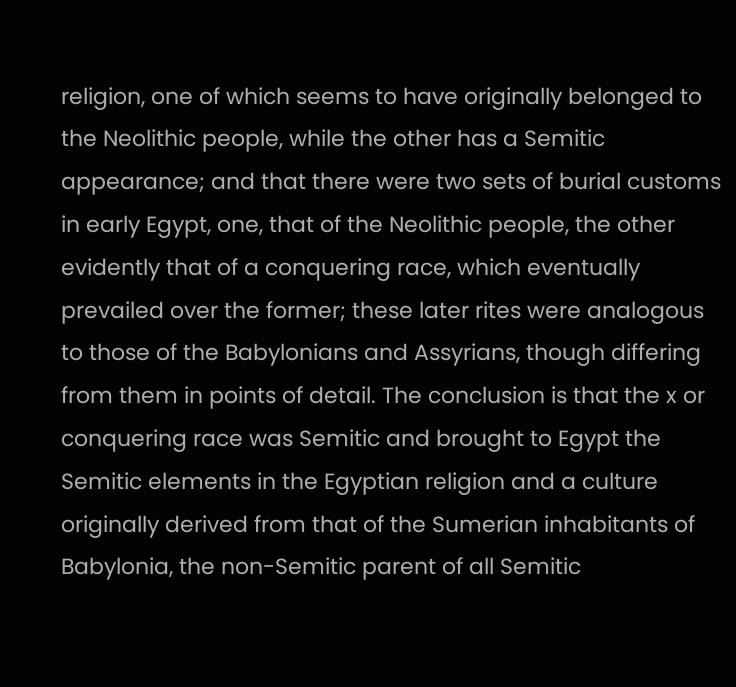religion, one of which seems to have originally belonged to the Neolithic people, while the other has a Semitic appearance; and that there were two sets of burial customs in early Egypt, one, that of the Neolithic people, the other evidently that of a conquering race, which eventually prevailed over the former; these later rites were analogous to those of the Babylonians and Assyrians, though differing from them in points of detail. The conclusion is that the x or conquering race was Semitic and brought to Egypt the Semitic elements in the Egyptian religion and a culture originally derived from that of the Sumerian inhabitants of Babylonia, the non-Semitic parent of all Semitic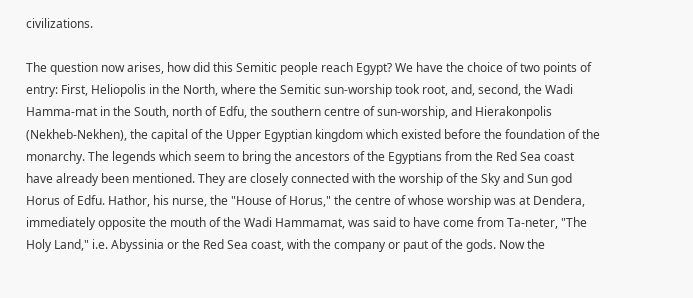civilizations.

The question now arises, how did this Semitic people reach Egypt? We have the choice of two points of entry: First, Heliopolis in the North, where the Semitic sun-worship took root, and, second, the Wadi Hamma-mat in the South, north of Edfu, the southern centre of sun-worship, and Hierakonpolis (Nekheb-Nekhen), the capital of the Upper Egyptian kingdom which existed before the foundation of the monarchy. The legends which seem to bring the ancestors of the Egyptians from the Red Sea coast have already been mentioned. They are closely connected with the worship of the Sky and Sun god Horus of Edfu. Hathor, his nurse, the "House of Horus," the centre of whose worship was at Dendera, immediately opposite the mouth of the Wadi Hammamat, was said to have come from Ta-neter, "The Holy Land," i.e. Abyssinia or the Red Sea coast, with the company or paut of the gods. Now the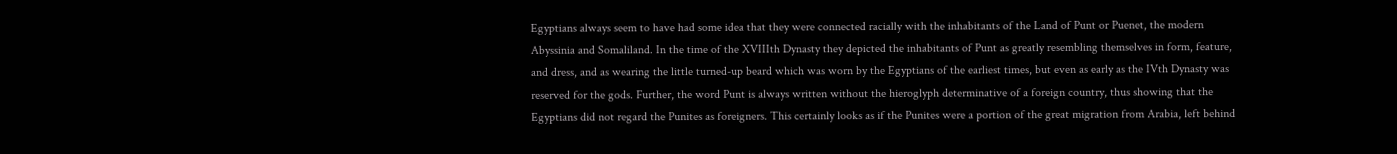Egyptians always seem to have had some idea that they were connected racially with the inhabitants of the Land of Punt or Puenet, the modern Abyssinia and Somaliland. In the time of the XVIIIth Dynasty they depicted the inhabitants of Punt as greatly resembling themselves in form, feature, and dress, and as wearing the little turned-up beard which was worn by the Egyptians of the earliest times, but even as early as the IVth Dynasty was reserved for the gods. Further, the word Punt is always written without the hieroglyph determinative of a foreign country, thus showing that the Egyptians did not regard the Punites as foreigners. This certainly looks as if the Punites were a portion of the great migration from Arabia, left behind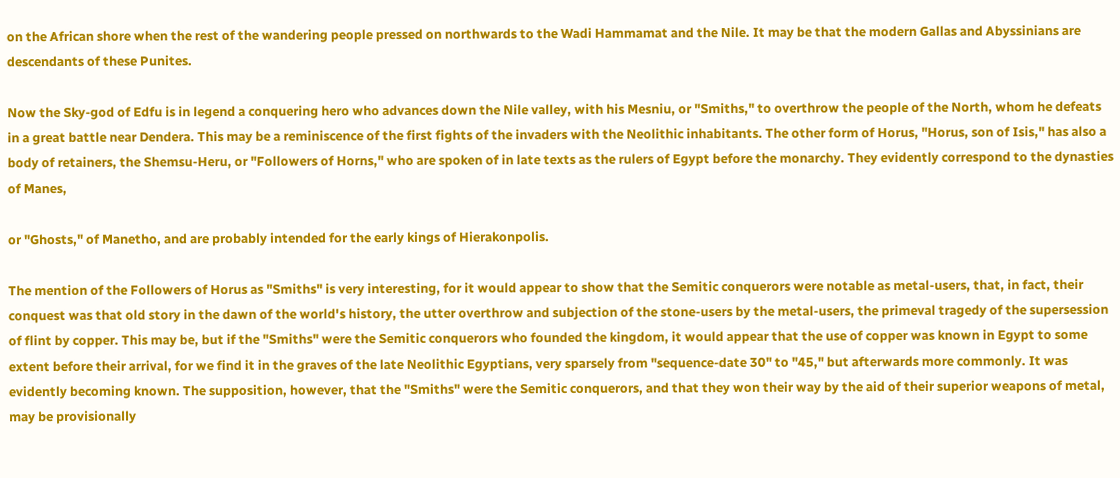on the African shore when the rest of the wandering people pressed on northwards to the Wadi Hammamat and the Nile. It may be that the modern Gallas and Abyssinians are descendants of these Punites.

Now the Sky-god of Edfu is in legend a conquering hero who advances down the Nile valley, with his Mesniu, or "Smiths," to overthrow the people of the North, whom he defeats in a great battle near Dendera. This may be a reminiscence of the first fights of the invaders with the Neolithic inhabitants. The other form of Horus, "Horus, son of Isis," has also a body of retainers, the Shemsu-Heru, or "Followers of Horns," who are spoken of in late texts as the rulers of Egypt before the monarchy. They evidently correspond to the dynasties of Manes,

or "Ghosts," of Manetho, and are probably intended for the early kings of Hierakonpolis.

The mention of the Followers of Horus as "Smiths" is very interesting, for it would appear to show that the Semitic conquerors were notable as metal-users, that, in fact, their conquest was that old story in the dawn of the world's history, the utter overthrow and subjection of the stone-users by the metal-users, the primeval tragedy of the supersession of flint by copper. This may be, but if the "Smiths" were the Semitic conquerors who founded the kingdom, it would appear that the use of copper was known in Egypt to some extent before their arrival, for we find it in the graves of the late Neolithic Egyptians, very sparsely from "sequence-date 30" to "45," but afterwards more commonly. It was evidently becoming known. The supposition, however, that the "Smiths" were the Semitic conquerors, and that they won their way by the aid of their superior weapons of metal, may be provisionally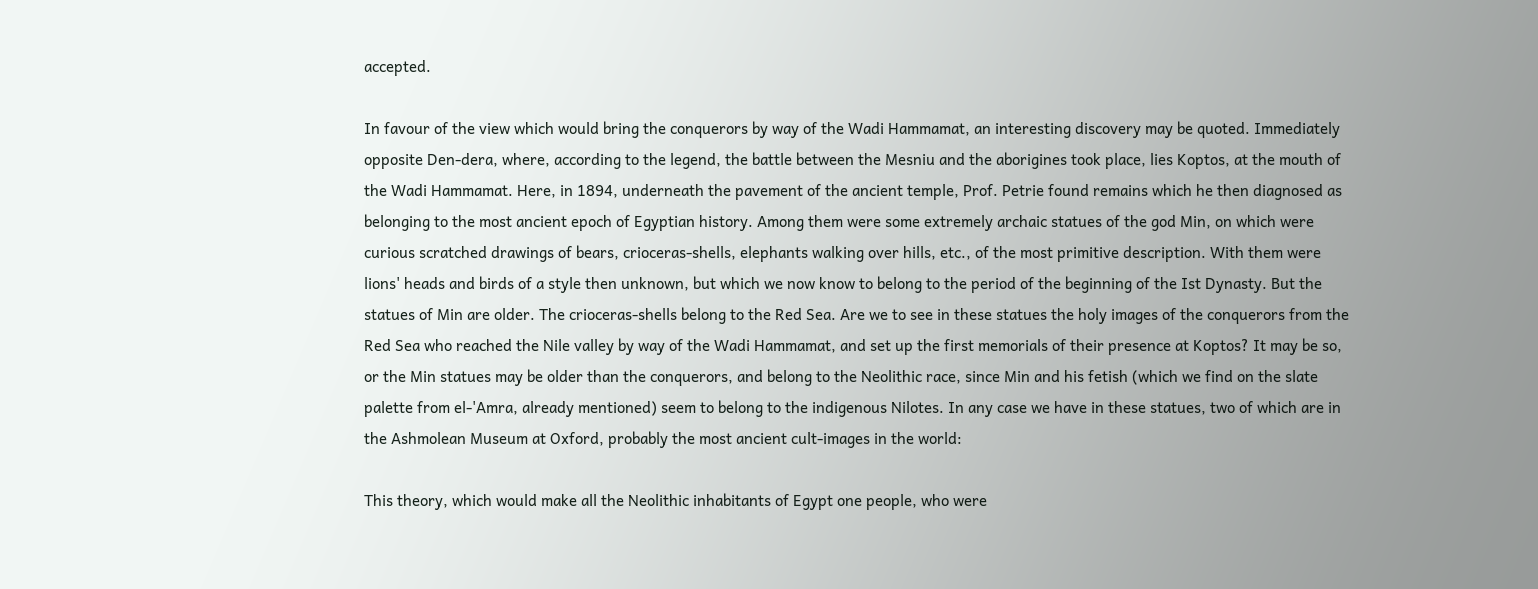accepted.

In favour of the view which would bring the conquerors by way of the Wadi Hammamat, an interesting discovery may be quoted. Immediately opposite Den-dera, where, according to the legend, the battle between the Mesniu and the aborigines took place, lies Koptos, at the mouth of the Wadi Hammamat. Here, in 1894, underneath the pavement of the ancient temple, Prof. Petrie found remains which he then diagnosed as belonging to the most ancient epoch of Egyptian history. Among them were some extremely archaic statues of the god Min, on which were curious scratched drawings of bears, crioceras-shells, elephants walking over hills, etc., of the most primitive description. With them were lions' heads and birds of a style then unknown, but which we now know to belong to the period of the beginning of the Ist Dynasty. But the statues of Min are older. The crioceras-shells belong to the Red Sea. Are we to see in these statues the holy images of the conquerors from the Red Sea who reached the Nile valley by way of the Wadi Hammamat, and set up the first memorials of their presence at Koptos? It may be so, or the Min statues may be older than the conquerors, and belong to the Neolithic race, since Min and his fetish (which we find on the slate palette from el-'Amra, already mentioned) seem to belong to the indigenous Nilotes. In any case we have in these statues, two of which are in the Ashmolean Museum at Oxford, probably the most ancient cult-images in the world:

This theory, which would make all the Neolithic inhabitants of Egypt one people, who were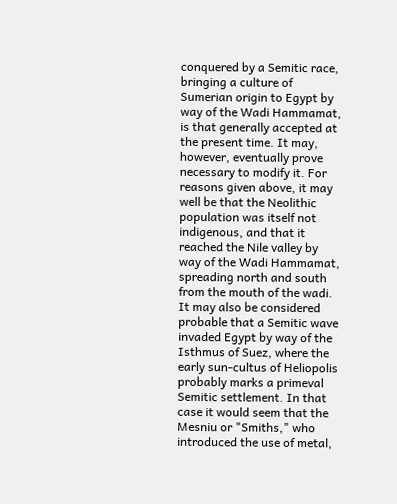conquered by a Semitic race, bringing a culture of Sumerian origin to Egypt by way of the Wadi Hammamat, is that generally accepted at the present time. It may, however, eventually prove necessary to modify it. For reasons given above, it may well be that the Neolithic population was itself not indigenous, and that it reached the Nile valley by way of the Wadi Hammamat, spreading north and south from the mouth of the wadi. It may also be considered probable that a Semitic wave invaded Egypt by way of the Isthmus of Suez, where the early sun-cultus of Heliopolis probably marks a primeval Semitic settlement. In that case it would seem that the Mesniu or "Smiths," who introduced the use of metal,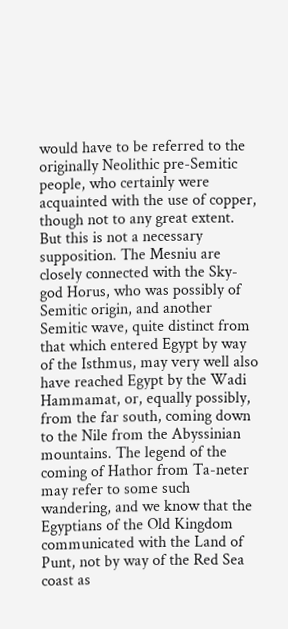would have to be referred to the originally Neolithic pre-Semitic people, who certainly were acquainted with the use of copper, though not to any great extent. But this is not a necessary supposition. The Mesniu are closely connected with the Sky-god Horus, who was possibly of Semitic origin, and another Semitic wave, quite distinct from that which entered Egypt by way of the Isthmus, may very well also have reached Egypt by the Wadi Hammamat, or, equally possibly, from the far south, coming down to the Nile from the Abyssinian mountains. The legend of the coming of Hathor from Ta-neter may refer to some such wandering, and we know that the Egyptians of the Old Kingdom communicated with the Land of Punt, not by way of the Red Sea coast as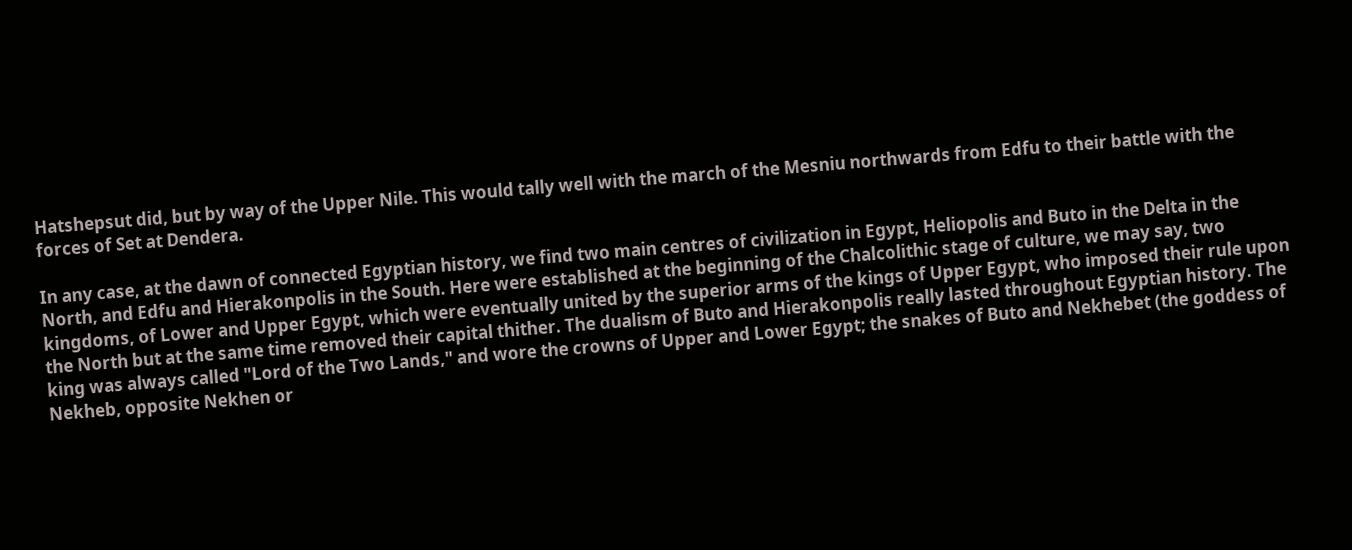Hatshepsut did, but by way of the Upper Nile. This would tally well with the march of the Mesniu northwards from Edfu to their battle with the forces of Set at Dendera.

In any case, at the dawn of connected Egyptian history, we find two main centres of civilization in Egypt, Heliopolis and Buto in the Delta in the North, and Edfu and Hierakonpolis in the South. Here were established at the beginning of the Chalcolithic stage of culture, we may say, two kingdoms, of Lower and Upper Egypt, which were eventually united by the superior arms of the kings of Upper Egypt, who imposed their rule upon the North but at the same time removed their capital thither. The dualism of Buto and Hierakonpolis really lasted throughout Egyptian history. The king was always called "Lord of the Two Lands," and wore the crowns of Upper and Lower Egypt; the snakes of Buto and Nekhebet (the goddess of Nekheb, opposite Nekhen or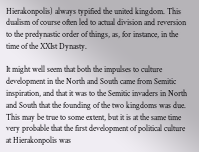Hierakonpolis) always typified the united kingdom. This dualism of course often led to actual division and reversion to the predynastic order of things, as, for instance, in the time of the XXIst Dynasty.

It might well seem that both the impulses to culture development in the North and South came from Semitic inspiration, and that it was to the Semitic invaders in North and South that the founding of the two kingdoms was due. This may be true to some extent, but it is at the same time very probable that the first development of political culture at Hierakonpolis was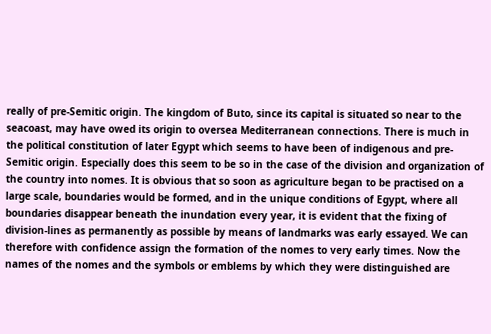really of pre-Semitic origin. The kingdom of Buto, since its capital is situated so near to the seacoast, may have owed its origin to oversea Mediterranean connections. There is much in the political constitution of later Egypt which seems to have been of indigenous and pre-Semitic origin. Especially does this seem to be so in the case of the division and organization of the country into nomes. It is obvious that so soon as agriculture began to be practised on a large scale, boundaries would be formed, and in the unique conditions of Egypt, where all boundaries disappear beneath the inundation every year, it is evident that the fixing of division-lines as permanently as possible by means of landmarks was early essayed. We can therefore with confidence assign the formation of the nomes to very early times. Now the names of the nomes and the symbols or emblems by which they were distinguished are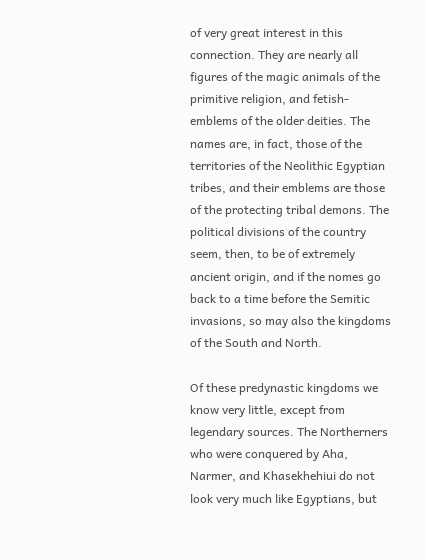of very great interest in this connection. They are nearly all figures of the magic animals of the primitive religion, and fetish-emblems of the older deities. The names are, in fact, those of the territories of the Neolithic Egyptian tribes, and their emblems are those of the protecting tribal demons. The political divisions of the country seem, then, to be of extremely ancient origin, and if the nomes go back to a time before the Semitic invasions, so may also the kingdoms of the South and North.

Of these predynastic kingdoms we know very little, except from legendary sources. The Northerners who were conquered by Aha, Narmer, and Khasekhehiui do not look very much like Egyptians, but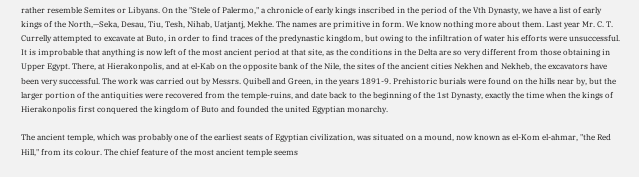rather resemble Semites or Libyans. On the "Stele of Palermo," a chronicle of early kings inscribed in the period of the Vth Dynasty, we have a list of early kings of the North,—Seka, Desau, Tiu, Tesh, Nihab, Uatjantj, Mekhe. The names are primitive in form. We know nothing more about them. Last year Mr. C. T. Currelly attempted to excavate at Buto, in order to find traces of the predynastic kingdom, but owing to the infiltration of water his efforts were unsuccessful. It is improbable that anything is now left of the most ancient period at that site, as the conditions in the Delta are so very different from those obtaining in Upper Egypt. There, at Hierakonpolis, and at el-Kab on the opposite bank of the Nile, the sites of the ancient cities Nekhen and Nekheb, the excavators have been very successful. The work was carried out by Messrs. Quibell and Green, in the years 1891-9. Prehistoric burials were found on the hills near by, but the larger portion of the antiquities were recovered from the temple-ruins, and date back to the beginning of the 1st Dynasty, exactly the time when the kings of Hierakonpolis first conquered the kingdom of Buto and founded the united Egyptian monarchy.

The ancient temple, which was probably one of the earliest seats of Egyptian civilization, was situated on a mound, now known as el-Kom el-ahmar, "the Red Hill," from its colour. The chief feature of the most ancient temple seems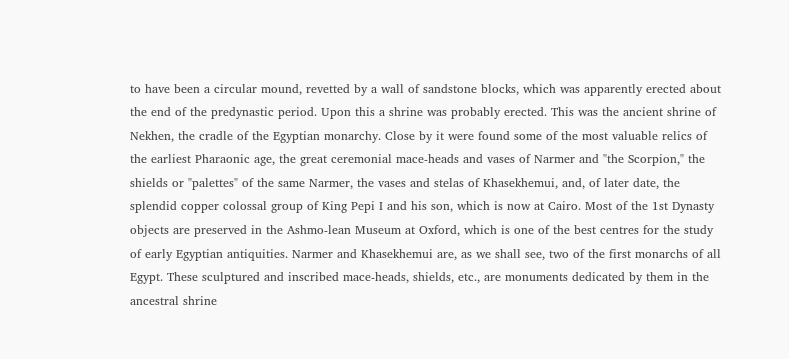to have been a circular mound, revetted by a wall of sandstone blocks, which was apparently erected about the end of the predynastic period. Upon this a shrine was probably erected. This was the ancient shrine of Nekhen, the cradle of the Egyptian monarchy. Close by it were found some of the most valuable relics of the earliest Pharaonic age, the great ceremonial mace-heads and vases of Narmer and "the Scorpion," the shields or "palettes" of the same Narmer, the vases and stelas of Khasekhemui, and, of later date, the splendid copper colossal group of King Pepi I and his son, which is now at Cairo. Most of the 1st Dynasty objects are preserved in the Ashmo-lean Museum at Oxford, which is one of the best centres for the study of early Egyptian antiquities. Narmer and Khasekhemui are, as we shall see, two of the first monarchs of all Egypt. These sculptured and inscribed mace-heads, shields, etc., are monuments dedicated by them in the ancestral shrine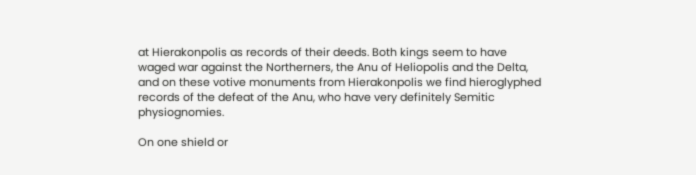at Hierakonpolis as records of their deeds. Both kings seem to have waged war against the Northerners, the Anu of Heliopolis and the Delta, and on these votive monuments from Hierakonpolis we find hieroglyphed records of the defeat of the Anu, who have very definitely Semitic physiognomies.

On one shield or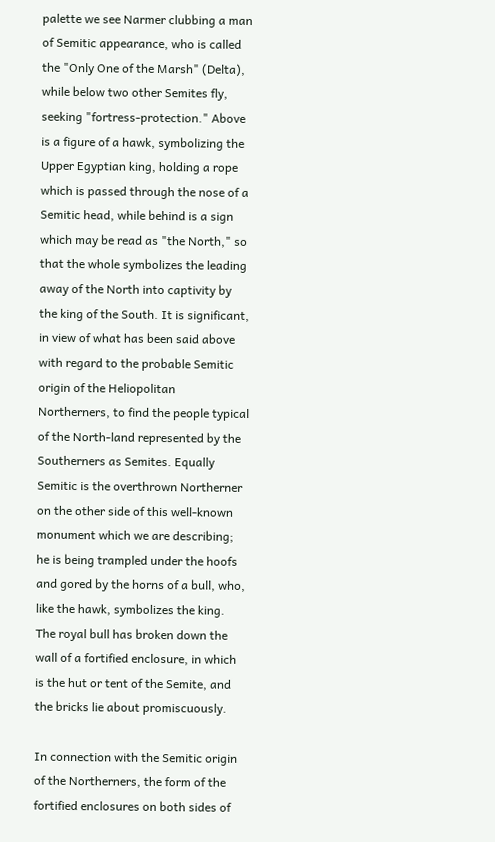palette we see Narmer clubbing a man of Semitic appearance, who is called the "Only One of the Marsh" (Delta), while below two other Semites fly, seeking "fortress-protection." Above is a figure of a hawk, symbolizing the Upper Egyptian king, holding a rope which is passed through the nose of a Semitic head, while behind is a sign which may be read as "the North," so that the whole symbolizes the leading away of the North into captivity by the king of the South. It is significant, in view of what has been said above with regard to the probable Semitic origin of the Heliopolitan Northerners, to find the people typical of the North-land represented by the Southerners as Semites. Equally Semitic is the overthrown Northerner on the other side of this well-known monument which we are describing; he is being trampled under the hoofs and gored by the horns of a bull, who, like the hawk, symbolizes the king. The royal bull has broken down the wall of a fortified enclosure, in which is the hut or tent of the Semite, and the bricks lie about promiscuously.

In connection with the Semitic origin of the Northerners, the form of the fortified enclosures on both sides of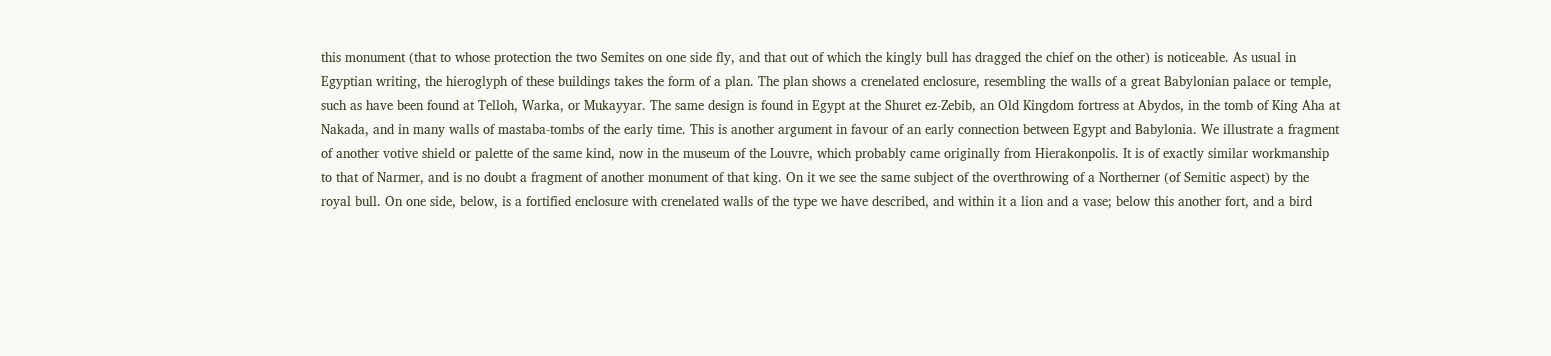this monument (that to whose protection the two Semites on one side fly, and that out of which the kingly bull has dragged the chief on the other) is noticeable. As usual in Egyptian writing, the hieroglyph of these buildings takes the form of a plan. The plan shows a crenelated enclosure, resembling the walls of a great Babylonian palace or temple, such as have been found at Telloh, Warka, or Mukayyar. The same design is found in Egypt at the Shuret ez-Zebib, an Old Kingdom fortress at Abydos, in the tomb of King Aha at Nakada, and in many walls of mastaba-tombs of the early time. This is another argument in favour of an early connection between Egypt and Babylonia. We illustrate a fragment of another votive shield or palette of the same kind, now in the museum of the Louvre, which probably came originally from Hierakonpolis. It is of exactly similar workmanship to that of Narmer, and is no doubt a fragment of another monument of that king. On it we see the same subject of the overthrowing of a Northerner (of Semitic aspect) by the royal bull. On one side, below, is a fortified enclosure with crenelated walls of the type we have described, and within it a lion and a vase; below this another fort, and a bird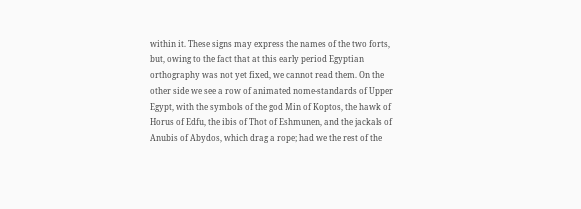within it. These signs may express the names of the two forts, but, owing to the fact that at this early period Egyptian orthography was not yet fixed, we cannot read them. On the other side we see a row of animated nome-standards of Upper Egypt, with the symbols of the god Min of Koptos, the hawk of Horus of Edfu, the ibis of Thot of Eshmunen, and the jackals of Anubis of Abydos, which drag a rope; had we the rest of the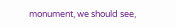monument, we should see,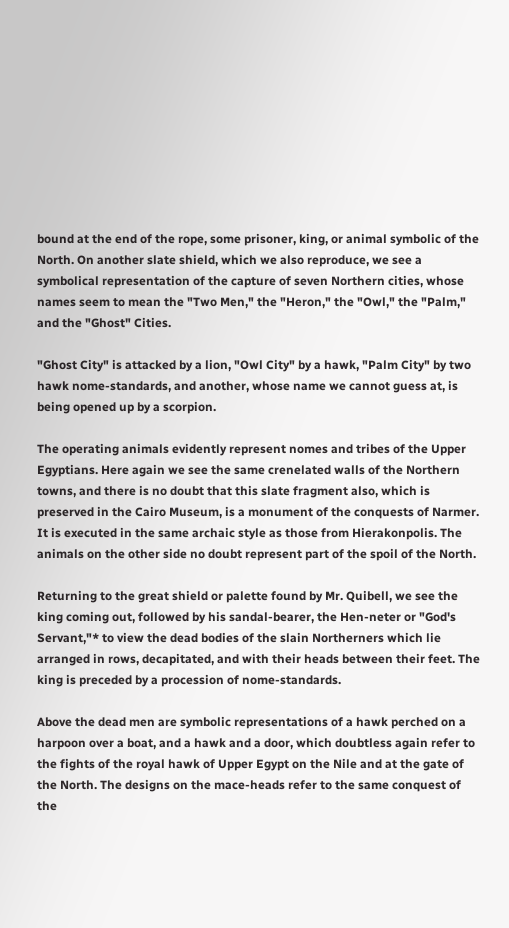bound at the end of the rope, some prisoner, king, or animal symbolic of the North. On another slate shield, which we also reproduce, we see a symbolical representation of the capture of seven Northern cities, whose names seem to mean the "Two Men," the "Heron," the "Owl," the "Palm," and the "Ghost" Cities.

"Ghost City" is attacked by a lion, "Owl City" by a hawk, "Palm City" by two hawk nome-standards, and another, whose name we cannot guess at, is being opened up by a scorpion.

The operating animals evidently represent nomes and tribes of the Upper Egyptians. Here again we see the same crenelated walls of the Northern towns, and there is no doubt that this slate fragment also, which is preserved in the Cairo Museum, is a monument of the conquests of Narmer. It is executed in the same archaic style as those from Hierakonpolis. The animals on the other side no doubt represent part of the spoil of the North.

Returning to the great shield or palette found by Mr. Quibell, we see the king coming out, followed by his sandal-bearer, the Hen-neter or "God's Servant,"* to view the dead bodies of the slain Northerners which lie arranged in rows, decapitated, and with their heads between their feet. The king is preceded by a procession of nome-standards.

Above the dead men are symbolic representations of a hawk perched on a harpoon over a boat, and a hawk and a door, which doubtless again refer to the fights of the royal hawk of Upper Egypt on the Nile and at the gate of the North. The designs on the mace-heads refer to the same conquest of the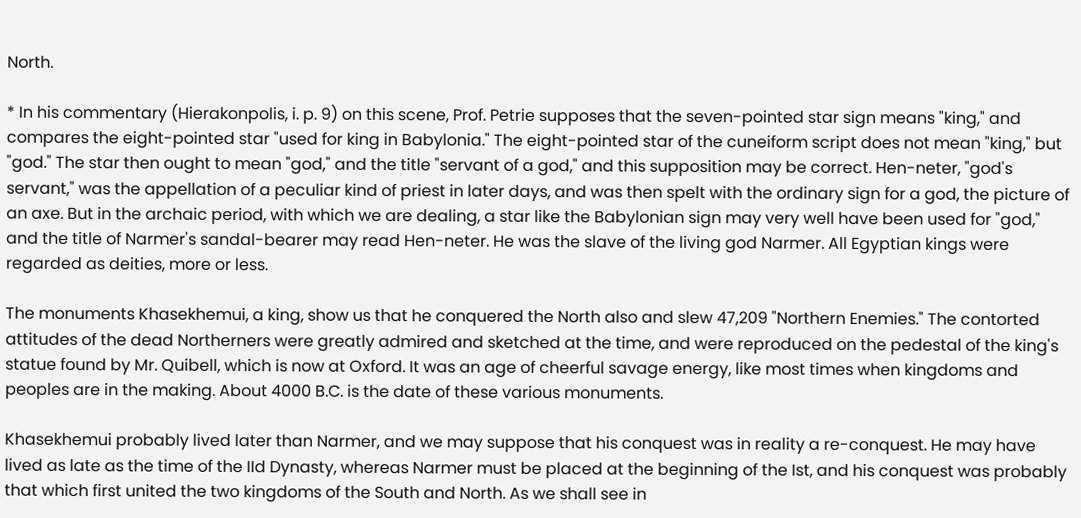North.

* In his commentary (Hierakonpolis, i. p. 9) on this scene, Prof. Petrie supposes that the seven-pointed star sign means "king," and compares the eight-pointed star "used for king in Babylonia." The eight-pointed star of the cuneiform script does not mean "king," but "god." The star then ought to mean "god," and the title "servant of a god," and this supposition may be correct. Hen-neter, "god's servant," was the appellation of a peculiar kind of priest in later days, and was then spelt with the ordinary sign for a god, the picture of an axe. But in the archaic period, with which we are dealing, a star like the Babylonian sign may very well have been used for "god," and the title of Narmer's sandal-bearer may read Hen-neter. He was the slave of the living god Narmer. All Egyptian kings were regarded as deities, more or less.

The monuments Khasekhemui, a king, show us that he conquered the North also and slew 47,209 "Northern Enemies." The contorted attitudes of the dead Northerners were greatly admired and sketched at the time, and were reproduced on the pedestal of the king's statue found by Mr. Quibell, which is now at Oxford. It was an age of cheerful savage energy, like most times when kingdoms and peoples are in the making. About 4000 B.C. is the date of these various monuments.

Khasekhemui probably lived later than Narmer, and we may suppose that his conquest was in reality a re-conquest. He may have lived as late as the time of the IId Dynasty, whereas Narmer must be placed at the beginning of the Ist, and his conquest was probably that which first united the two kingdoms of the South and North. As we shall see in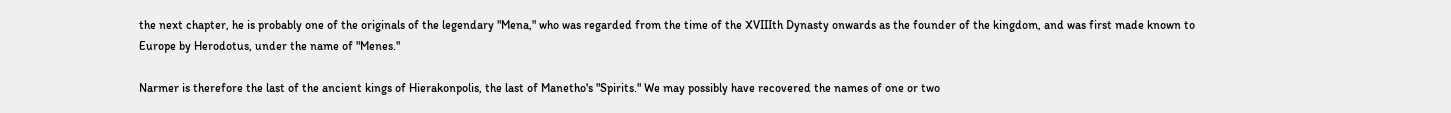the next chapter, he is probably one of the originals of the legendary "Mena," who was regarded from the time of the XVIIIth Dynasty onwards as the founder of the kingdom, and was first made known to Europe by Herodotus, under the name of "Menes."

Narmer is therefore the last of the ancient kings of Hierakonpolis, the last of Manetho's "Spirits." We may possibly have recovered the names of one or two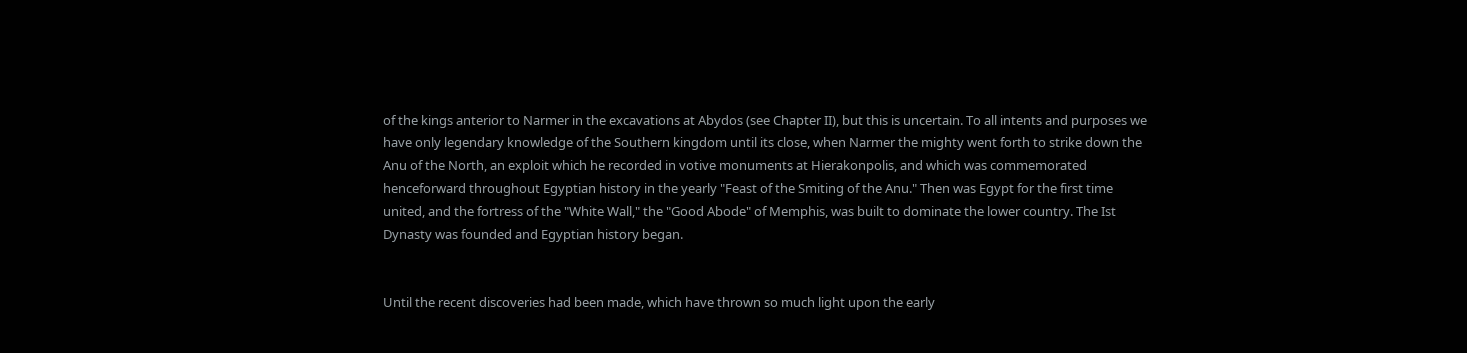of the kings anterior to Narmer in the excavations at Abydos (see Chapter II), but this is uncertain. To all intents and purposes we have only legendary knowledge of the Southern kingdom until its close, when Narmer the mighty went forth to strike down the Anu of the North, an exploit which he recorded in votive monuments at Hierakonpolis, and which was commemorated henceforward throughout Egyptian history in the yearly "Feast of the Smiting of the Anu." Then was Egypt for the first time united, and the fortress of the "White Wall," the "Good Abode" of Memphis, was built to dominate the lower country. The Ist Dynasty was founded and Egyptian history began.


Until the recent discoveries had been made, which have thrown so much light upon the early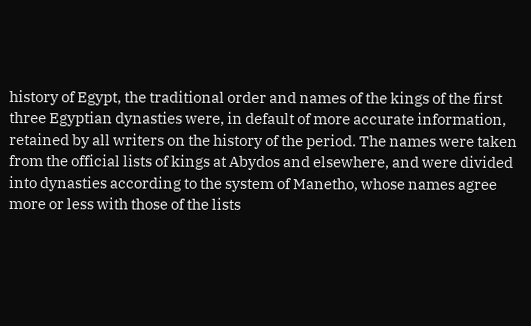history of Egypt, the traditional order and names of the kings of the first three Egyptian dynasties were, in default of more accurate information, retained by all writers on the history of the period. The names were taken from the official lists of kings at Abydos and elsewhere, and were divided into dynasties according to the system of Manetho, whose names agree more or less with those of the lists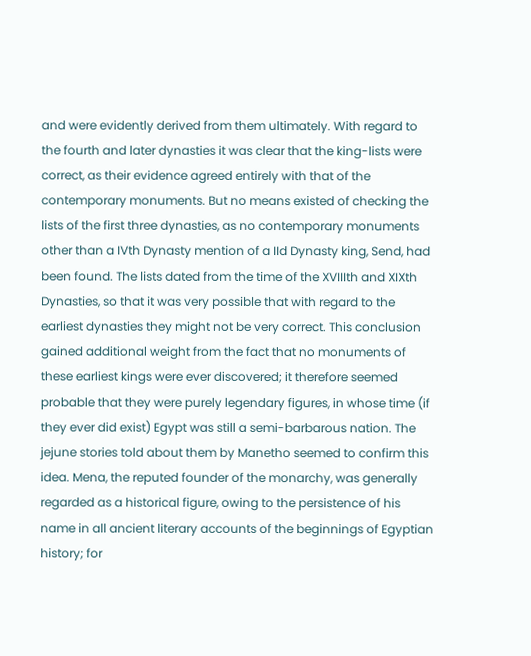and were evidently derived from them ultimately. With regard to the fourth and later dynasties it was clear that the king-lists were correct, as their evidence agreed entirely with that of the contemporary monuments. But no means existed of checking the lists of the first three dynasties, as no contemporary monuments other than a IVth Dynasty mention of a IId Dynasty king, Send, had been found. The lists dated from the time of the XVIIIth and XIXth Dynasties, so that it was very possible that with regard to the earliest dynasties they might not be very correct. This conclusion gained additional weight from the fact that no monuments of these earliest kings were ever discovered; it therefore seemed probable that they were purely legendary figures, in whose time (if they ever did exist) Egypt was still a semi-barbarous nation. The jejune stories told about them by Manetho seemed to confirm this idea. Mena, the reputed founder of the monarchy, was generally regarded as a historical figure, owing to the persistence of his name in all ancient literary accounts of the beginnings of Egyptian history; for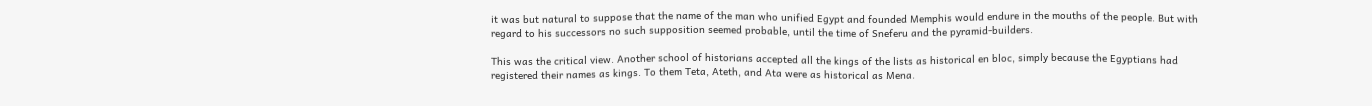it was but natural to suppose that the name of the man who unified Egypt and founded Memphis would endure in the mouths of the people. But with regard to his successors no such supposition seemed probable, until the time of Sneferu and the pyramid-builders.

This was the critical view. Another school of historians accepted all the kings of the lists as historical en bloc, simply because the Egyptians had registered their names as kings. To them Teta, Ateth, and Ata were as historical as Mena.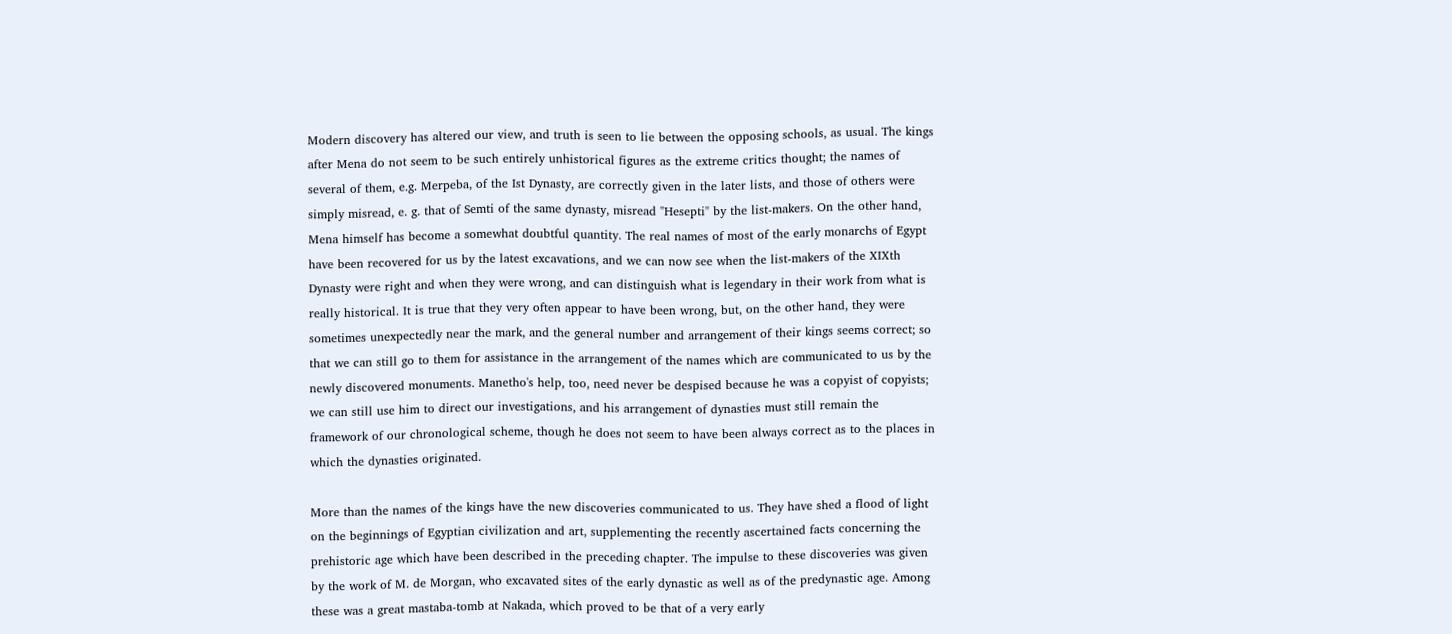Modern discovery has altered our view, and truth is seen to lie between the opposing schools, as usual. The kings after Mena do not seem to be such entirely unhistorical figures as the extreme critics thought; the names of several of them, e.g. Merpeba, of the Ist Dynasty, are correctly given in the later lists, and those of others were simply misread, e. g. that of Semti of the same dynasty, misread "Hesepti" by the list-makers. On the other hand, Mena himself has become a somewhat doubtful quantity. The real names of most of the early monarchs of Egypt have been recovered for us by the latest excavations, and we can now see when the list-makers of the XIXth Dynasty were right and when they were wrong, and can distinguish what is legendary in their work from what is really historical. It is true that they very often appear to have been wrong, but, on the other hand, they were sometimes unexpectedly near the mark, and the general number and arrangement of their kings seems correct; so that we can still go to them for assistance in the arrangement of the names which are communicated to us by the newly discovered monuments. Manetho's help, too, need never be despised because he was a copyist of copyists; we can still use him to direct our investigations, and his arrangement of dynasties must still remain the framework of our chronological scheme, though he does not seem to have been always correct as to the places in which the dynasties originated.

More than the names of the kings have the new discoveries communicated to us. They have shed a flood of light on the beginnings of Egyptian civilization and art, supplementing the recently ascertained facts concerning the prehistoric age which have been described in the preceding chapter. The impulse to these discoveries was given by the work of M. de Morgan, who excavated sites of the early dynastic as well as of the predynastic age. Among these was a great mastaba-tomb at Nakada, which proved to be that of a very early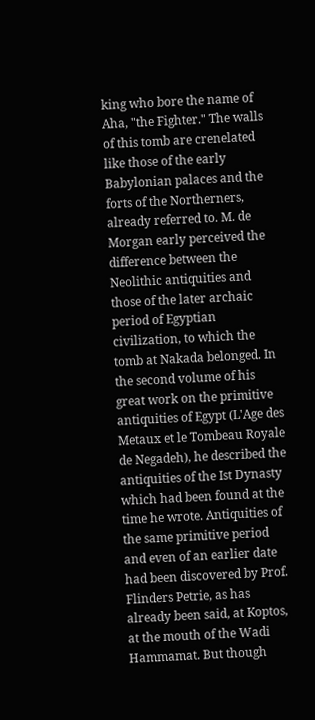king who bore the name of Aha, "the Fighter." The walls of this tomb are crenelated like those of the early Babylonian palaces and the forts of the Northerners, already referred to. M. de Morgan early perceived the difference between the Neolithic antiquities and those of the later archaic period of Egyptian civilization, to which the tomb at Nakada belonged. In the second volume of his great work on the primitive antiquities of Egypt (L'Age des Metaux et le Tombeau Royale de Negadeh), he described the antiquities of the Ist Dynasty which had been found at the time he wrote. Antiquities of the same primitive period and even of an earlier date had been discovered by Prof. Flinders Petrie, as has already been said, at Koptos, at the mouth of the Wadi Hammamat. But though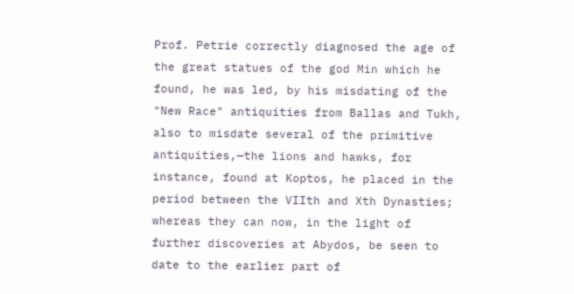Prof. Petrie correctly diagnosed the age of the great statues of the god Min which he found, he was led, by his misdating of the "New Race" antiquities from Ballas and Tukh, also to misdate several of the primitive antiquities,—the lions and hawks, for instance, found at Koptos, he placed in the period between the VIIth and Xth Dynasties; whereas they can now, in the light of further discoveries at Abydos, be seen to date to the earlier part of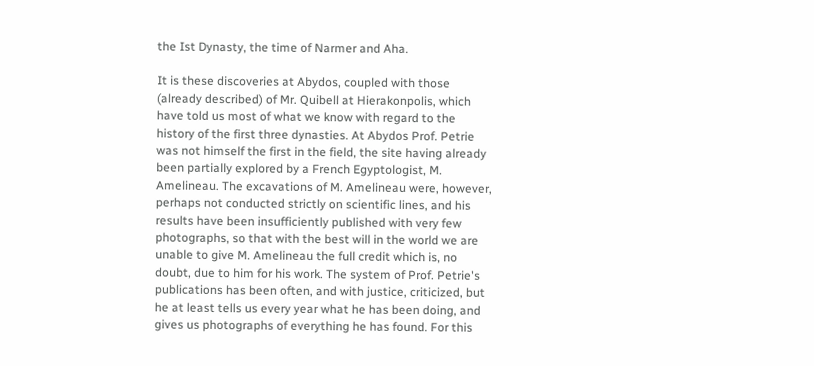the Ist Dynasty, the time of Narmer and Aha.

It is these discoveries at Abydos, coupled with those (already described) of Mr. Quibell at Hierakonpolis, which have told us most of what we know with regard to the history of the first three dynasties. At Abydos Prof. Petrie was not himself the first in the field, the site having already been partially explored by a French Egyptologist, M. Amelineau. The excavations of M. Amelineau were, however, perhaps not conducted strictly on scientific lines, and his results have been insufficiently published with very few photographs, so that with the best will in the world we are unable to give M. Amelineau the full credit which is, no doubt, due to him for his work. The system of Prof. Petrie's publications has been often, and with justice, criticized, but he at least tells us every year what he has been doing, and gives us photographs of everything he has found. For this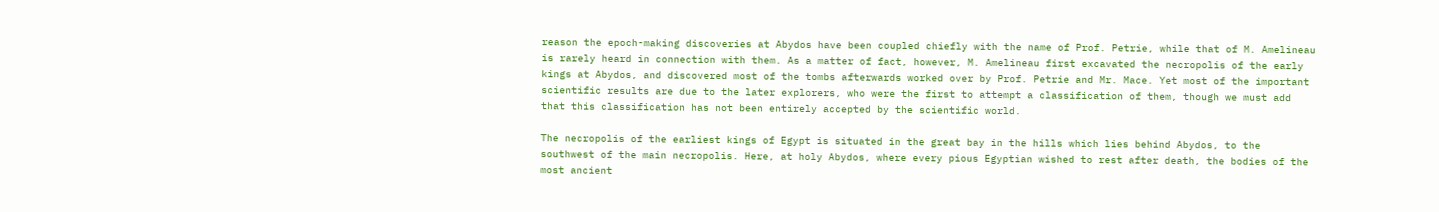reason the epoch-making discoveries at Abydos have been coupled chiefly with the name of Prof. Petrie, while that of M. Amelineau is rarely heard in connection with them. As a matter of fact, however, M. Amelineau first excavated the necropolis of the early kings at Abydos, and discovered most of the tombs afterwards worked over by Prof. Petrie and Mr. Mace. Yet most of the important scientific results are due to the later explorers, who were the first to attempt a classification of them, though we must add that this classification has not been entirely accepted by the scientific world.

The necropolis of the earliest kings of Egypt is situated in the great bay in the hills which lies behind Abydos, to the southwest of the main necropolis. Here, at holy Abydos, where every pious Egyptian wished to rest after death, the bodies of the most ancient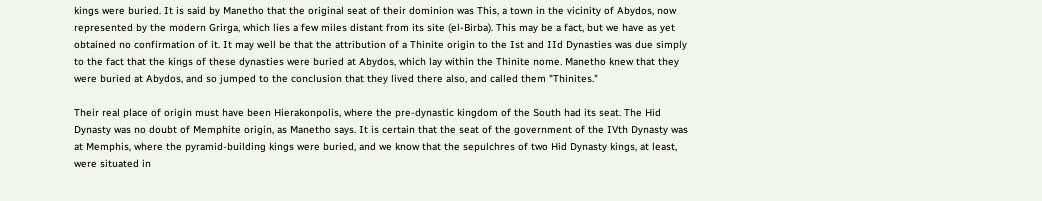kings were buried. It is said by Manetho that the original seat of their dominion was This, a town in the vicinity of Abydos, now represented by the modern Grirga, which lies a few miles distant from its site (el-Birba). This may be a fact, but we have as yet obtained no confirmation of it. It may well be that the attribution of a Thinite origin to the Ist and IId Dynasties was due simply to the fact that the kings of these dynasties were buried at Abydos, which lay within the Thinite nome. Manetho knew that they were buried at Abydos, and so jumped to the conclusion that they lived there also, and called them "Thinites."

Their real place of origin must have been Hierakonpolis, where the pre-dynastic kingdom of the South had its seat. The Hid Dynasty was no doubt of Memphite origin, as Manetho says. It is certain that the seat of the government of the IVth Dynasty was at Memphis, where the pyramid-building kings were buried, and we know that the sepulchres of two Hid Dynasty kings, at least, were situated in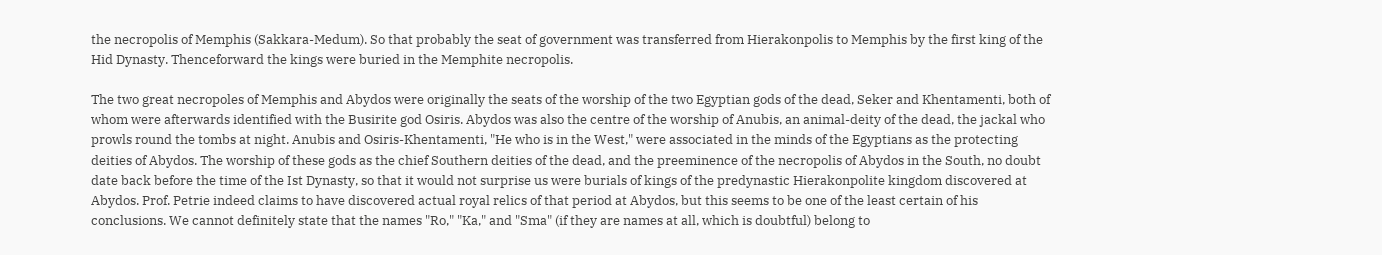the necropolis of Memphis (Sakkara-Medum). So that probably the seat of government was transferred from Hierakonpolis to Memphis by the first king of the Hid Dynasty. Thenceforward the kings were buried in the Memphite necropolis.

The two great necropoles of Memphis and Abydos were originally the seats of the worship of the two Egyptian gods of the dead, Seker and Khentamenti, both of whom were afterwards identified with the Busirite god Osiris. Abydos was also the centre of the worship of Anubis, an animal-deity of the dead, the jackal who prowls round the tombs at night. Anubis and Osiris-Khentamenti, "He who is in the West," were associated in the minds of the Egyptians as the protecting deities of Abydos. The worship of these gods as the chief Southern deities of the dead, and the preeminence of the necropolis of Abydos in the South, no doubt date back before the time of the Ist Dynasty, so that it would not surprise us were burials of kings of the predynastic Hierakonpolite kingdom discovered at Abydos. Prof. Petrie indeed claims to have discovered actual royal relics of that period at Abydos, but this seems to be one of the least certain of his conclusions. We cannot definitely state that the names "Ro," "Ka," and "Sma" (if they are names at all, which is doubtful) belong to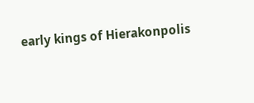early kings of Hierakonpolis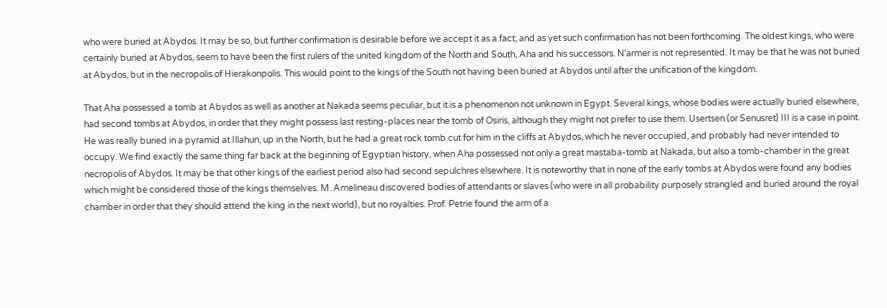who were buried at Abydos. It may be so, but further confirmation is desirable before we accept it as a fact; and as yet such confirmation has not been forthcoming. The oldest kings, who were certainly buried at Abydos, seem to have been the first rulers of the united kingdom of the North and South, Aha and his successors. N'armer is not represented. It may be that he was not buried at Abydos, but in the necropolis of Hierakonpolis. This would point to the kings of the South not having been buried at Abydos until after the unification of the kingdom.

That Aha possessed a tomb at Abydos as well as another at Nakada seems peculiar, but it is a phenomenon not unknown in Egypt. Several kings, whose bodies were actually buried elsewhere, had second tombs at Abydos, in order that they might possess last resting-places near the tomb of Osiris, although they might not prefer to use them. Usertsen (or Senusret) III is a case in point. He was really buried in a pyramid at Illahun, up in the North, but he had a great rock tomb cut for him in the cliffs at Abydos, which he never occupied, and probably had never intended to occupy. We find exactly the same thing far back at the beginning of Egyptian history, when Aha possessed not only a great mastaba-tomb at Nakada, but also a tomb-chamber in the great necropolis of Abydos. It may be that other kings of the earliest period also had second sepulchres elsewhere. It is noteworthy that in none of the early tombs at Abydos were found any bodies which might be considered those of the kings themselves. M. Amelineau discovered bodies of attendants or slaves (who were in all probability purposely strangled and buried around the royal chamber in order that they should attend the king in the next world), but no royalties. Prof. Petrie found the arm of a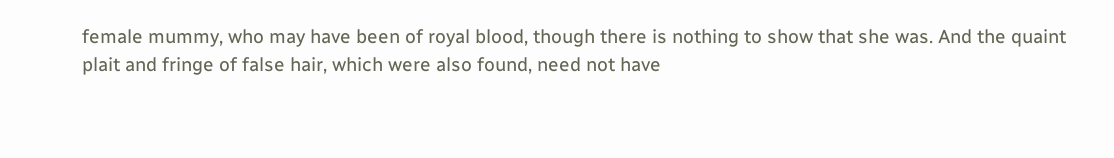female mummy, who may have been of royal blood, though there is nothing to show that she was. And the quaint plait and fringe of false hair, which were also found, need not have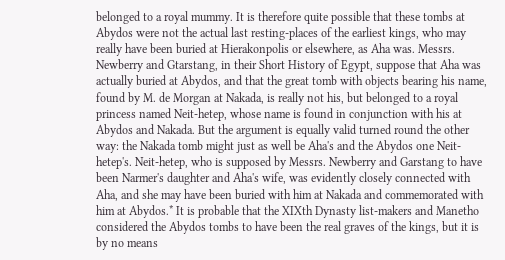belonged to a royal mummy. It is therefore quite possible that these tombs at Abydos were not the actual last resting-places of the earliest kings, who may really have been buried at Hierakonpolis or elsewhere, as Aha was. Messrs. Newberry and Gtarstang, in their Short History of Egypt, suppose that Aha was actually buried at Abydos, and that the great tomb with objects bearing his name, found by M. de Morgan at Nakada, is really not his, but belonged to a royal princess named Neit-hetep, whose name is found in conjunction with his at Abydos and Nakada. But the argument is equally valid turned round the other way: the Nakada tomb might just as well be Aha's and the Abydos one Neit-hetep's. Neit-hetep, who is supposed by Messrs. Newberry and Garstang to have been Narmer's daughter and Aha's wife, was evidently closely connected with Aha, and she may have been buried with him at Nakada and commemorated with him at Abydos.* It is probable that the XIXth Dynasty list-makers and Manetho considered the Abydos tombs to have been the real graves of the kings, but it is by no means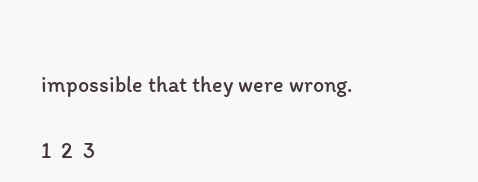impossible that they were wrong.

1  2  3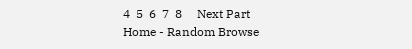4  5  6  7  8     Next Part
Home - Random Browse